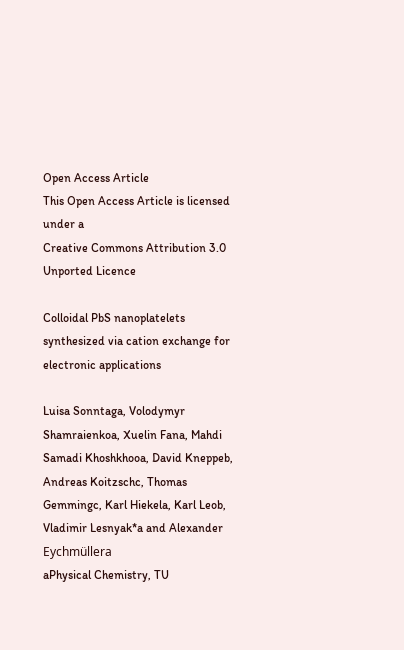Open Access Article
This Open Access Article is licensed under a
Creative Commons Attribution 3.0 Unported Licence

Colloidal PbS nanoplatelets synthesized via cation exchange for electronic applications

Luisa Sonntaga, Volodymyr Shamraienkoa, Xuelin Fana, Mahdi Samadi Khoshkhooa, David Kneppeb, Andreas Koitzschc, Thomas Gemmingc, Karl Hiekela, Karl Leob, Vladimir Lesnyak*a and Alexander Eychmüllera
aPhysical Chemistry, TU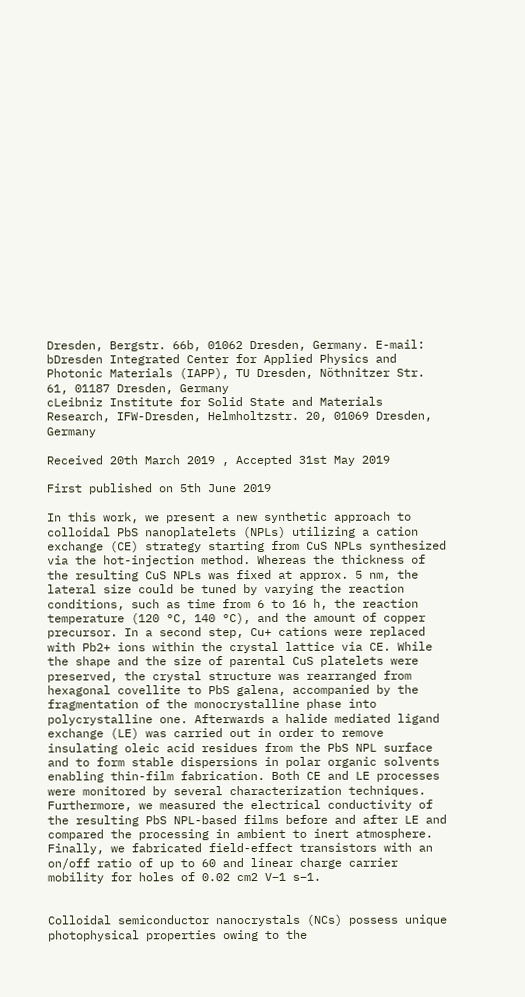Dresden, Bergstr. 66b, 01062 Dresden, Germany. E-mail:
bDresden Integrated Center for Applied Physics and Photonic Materials (IAPP), TU Dresden, Nöthnitzer Str. 61, 01187 Dresden, Germany
cLeibniz Institute for Solid State and Materials Research, IFW-Dresden, Helmholtzstr. 20, 01069 Dresden, Germany

Received 20th March 2019 , Accepted 31st May 2019

First published on 5th June 2019

In this work, we present a new synthetic approach to colloidal PbS nanoplatelets (NPLs) utilizing a cation exchange (CE) strategy starting from CuS NPLs synthesized via the hot-injection method. Whereas the thickness of the resulting CuS NPLs was fixed at approx. 5 nm, the lateral size could be tuned by varying the reaction conditions, such as time from 6 to 16 h, the reaction temperature (120 °C, 140 °C), and the amount of copper precursor. In a second step, Cu+ cations were replaced with Pb2+ ions within the crystal lattice via CE. While the shape and the size of parental CuS platelets were preserved, the crystal structure was rearranged from hexagonal covellite to PbS galena, accompanied by the fragmentation of the monocrystalline phase into polycrystalline one. Afterwards a halide mediated ligand exchange (LE) was carried out in order to remove insulating oleic acid residues from the PbS NPL surface and to form stable dispersions in polar organic solvents enabling thin-film fabrication. Both CE and LE processes were monitored by several characterization techniques. Furthermore, we measured the electrical conductivity of the resulting PbS NPL-based films before and after LE and compared the processing in ambient to inert atmosphere. Finally, we fabricated field-effect transistors with an on/off ratio of up to 60 and linear charge carrier mobility for holes of 0.02 cm2 V−1 s−1.


Colloidal semiconductor nanocrystals (NCs) possess unique photophysical properties owing to the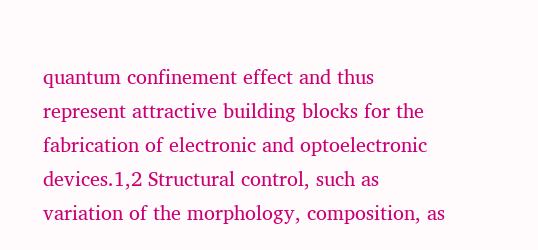quantum confinement effect and thus represent attractive building blocks for the fabrication of electronic and optoelectronic devices.1,2 Structural control, such as variation of the morphology, composition, as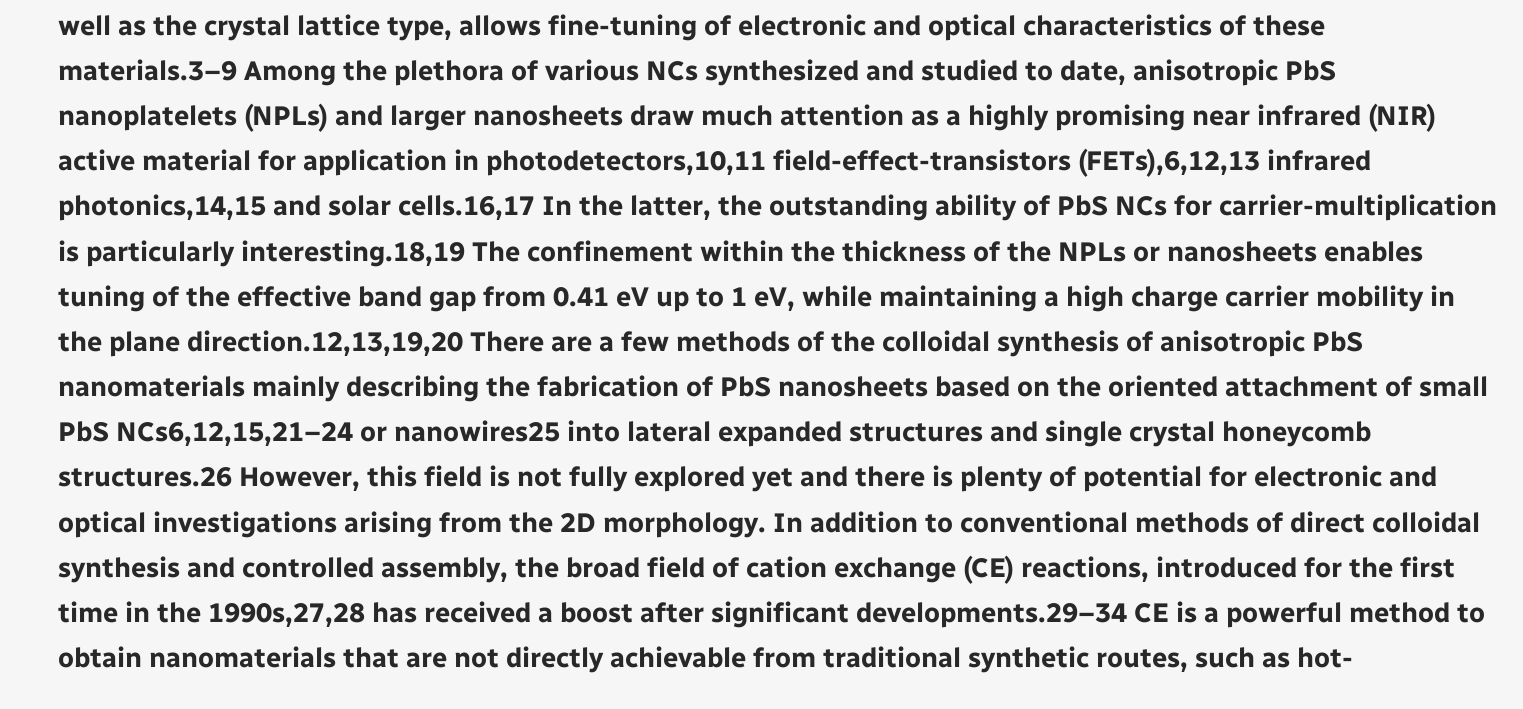well as the crystal lattice type, allows fine-tuning of electronic and optical characteristics of these materials.3–9 Among the plethora of various NCs synthesized and studied to date, anisotropic PbS nanoplatelets (NPLs) and larger nanosheets draw much attention as a highly promising near infrared (NIR) active material for application in photodetectors,10,11 field-effect-transistors (FETs),6,12,13 infrared photonics,14,15 and solar cells.16,17 In the latter, the outstanding ability of PbS NCs for carrier-multiplication is particularly interesting.18,19 The confinement within the thickness of the NPLs or nanosheets enables tuning of the effective band gap from 0.41 eV up to 1 eV, while maintaining a high charge carrier mobility in the plane direction.12,13,19,20 There are a few methods of the colloidal synthesis of anisotropic PbS nanomaterials mainly describing the fabrication of PbS nanosheets based on the oriented attachment of small PbS NCs6,12,15,21–24 or nanowires25 into lateral expanded structures and single crystal honeycomb structures.26 However, this field is not fully explored yet and there is plenty of potential for electronic and optical investigations arising from the 2D morphology. In addition to conventional methods of direct colloidal synthesis and controlled assembly, the broad field of cation exchange (CE) reactions, introduced for the first time in the 1990s,27,28 has received a boost after significant developments.29–34 CE is a powerful method to obtain nanomaterials that are not directly achievable from traditional synthetic routes, such as hot-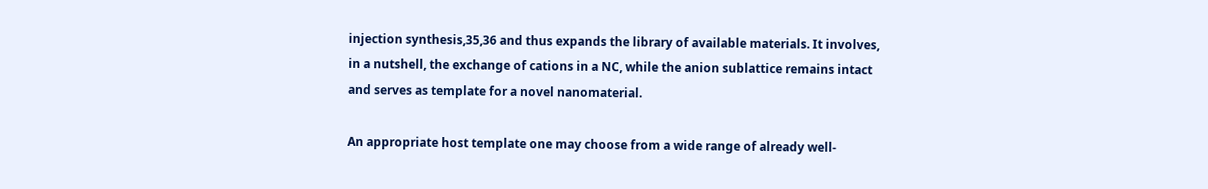injection synthesis,35,36 and thus expands the library of available materials. It involves, in a nutshell, the exchange of cations in a NC, while the anion sublattice remains intact and serves as template for a novel nanomaterial.

An appropriate host template one may choose from a wide range of already well-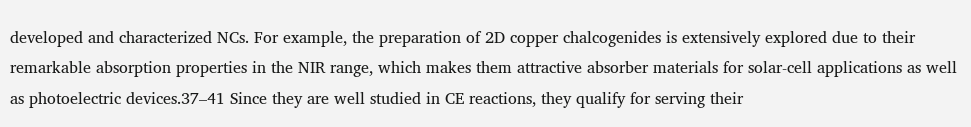developed and characterized NCs. For example, the preparation of 2D copper chalcogenides is extensively explored due to their remarkable absorption properties in the NIR range, which makes them attractive absorber materials for solar-cell applications as well as photoelectric devices.37–41 Since they are well studied in CE reactions, they qualify for serving their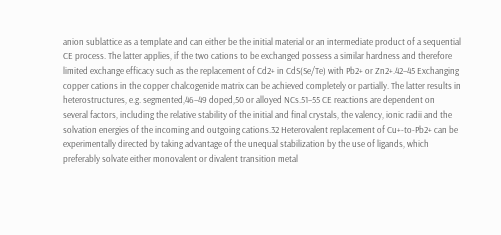anion sublattice as a template and can either be the initial material or an intermediate product of a sequential CE process. The latter applies, if the two cations to be exchanged possess a similar hardness and therefore limited exchange efficacy such as the replacement of Cd2+ in CdS(Se/Te) with Pb2+ or Zn2+.42–45 Exchanging copper cations in the copper chalcogenide matrix can be achieved completely or partially. The latter results in heterostructures, e.g. segmented,46–49 doped,50 or alloyed NCs.51–55 CE reactions are dependent on several factors, including the relative stability of the initial and final crystals, the valency, ionic radii and the solvation energies of the incoming and outgoing cations.32 Heterovalent replacement of Cu+-to-Pb2+ can be experimentally directed by taking advantage of the unequal stabilization by the use of ligands, which preferably solvate either monovalent or divalent transition metal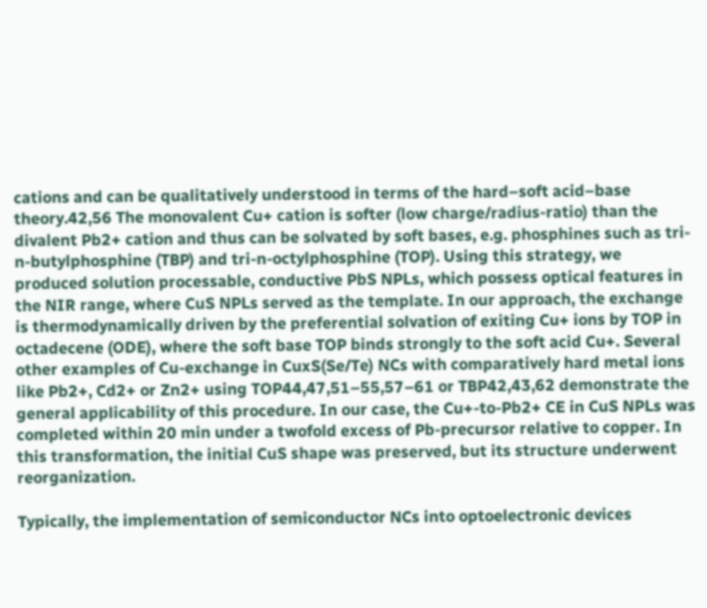cations and can be qualitatively understood in terms of the hard–soft acid–base theory.42,56 The monovalent Cu+ cation is softer (low charge/radius-ratio) than the divalent Pb2+ cation and thus can be solvated by soft bases, e.g. phosphines such as tri-n-butylphosphine (TBP) and tri-n-octylphosphine (TOP). Using this strategy, we produced solution processable, conductive PbS NPLs, which possess optical features in the NIR range, where CuS NPLs served as the template. In our approach, the exchange is thermodynamically driven by the preferential solvation of exiting Cu+ ions by TOP in octadecene (ODE), where the soft base TOP binds strongly to the soft acid Cu+. Several other examples of Cu-exchange in CuxS(Se/Te) NCs with comparatively hard metal ions like Pb2+, Cd2+ or Zn2+ using TOP44,47,51–55,57–61 or TBP42,43,62 demonstrate the general applicability of this procedure. In our case, the Cu+-to-Pb2+ CE in CuS NPLs was completed within 20 min under a twofold excess of Pb-precursor relative to copper. In this transformation, the initial CuS shape was preserved, but its structure underwent reorganization.

Typically, the implementation of semiconductor NCs into optoelectronic devices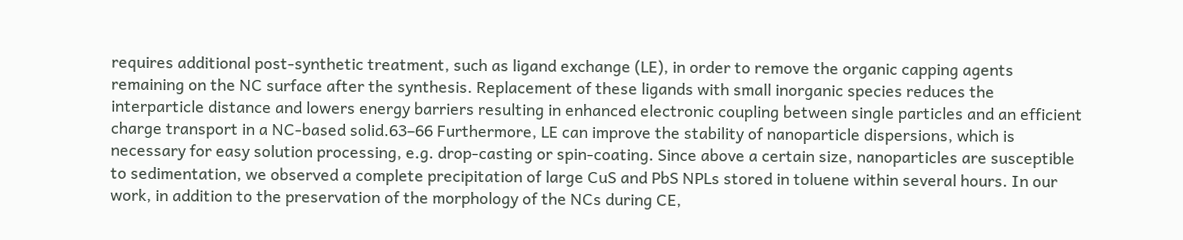requires additional post-synthetic treatment, such as ligand exchange (LE), in order to remove the organic capping agents remaining on the NC surface after the synthesis. Replacement of these ligands with small inorganic species reduces the interparticle distance and lowers energy barriers resulting in enhanced electronic coupling between single particles and an efficient charge transport in a NC-based solid.63–66 Furthermore, LE can improve the stability of nanoparticle dispersions, which is necessary for easy solution processing, e.g. drop-casting or spin-coating. Since above a certain size, nanoparticles are susceptible to sedimentation, we observed a complete precipitation of large CuS and PbS NPLs stored in toluene within several hours. In our work, in addition to the preservation of the morphology of the NCs during CE,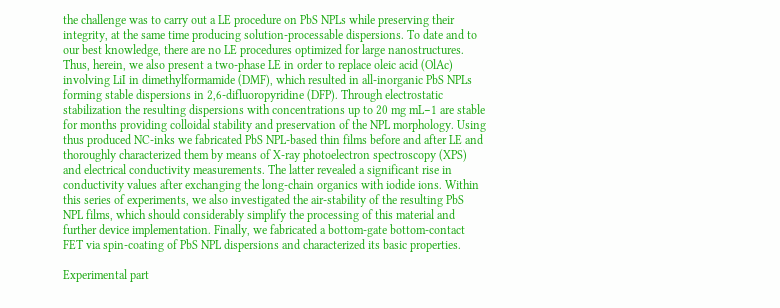the challenge was to carry out a LE procedure on PbS NPLs while preserving their integrity, at the same time producing solution-processable dispersions. To date and to our best knowledge, there are no LE procedures optimized for large nanostructures. Thus, herein, we also present a two-phase LE in order to replace oleic acid (OlAc) involving LiI in dimethylformamide (DMF), which resulted in all-inorganic PbS NPLs forming stable dispersions in 2,6-difluoropyridine (DFP). Through electrostatic stabilization the resulting dispersions with concentrations up to 20 mg mL−1 are stable for months providing colloidal stability and preservation of the NPL morphology. Using thus produced NC-inks we fabricated PbS NPL-based thin films before and after LE and thoroughly characterized them by means of X-ray photoelectron spectroscopy (XPS) and electrical conductivity measurements. The latter revealed a significant rise in conductivity values after exchanging the long-chain organics with iodide ions. Within this series of experiments, we also investigated the air-stability of the resulting PbS NPL films, which should considerably simplify the processing of this material and further device implementation. Finally, we fabricated a bottom-gate bottom-contact FET via spin-coating of PbS NPL dispersions and characterized its basic properties.

Experimental part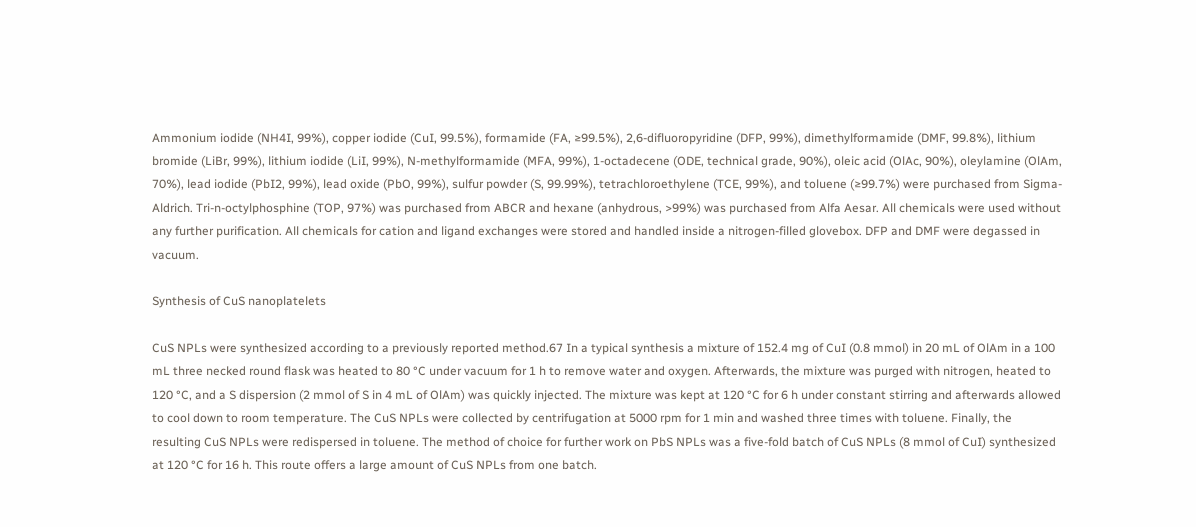Ammonium iodide (NH4I, 99%), copper iodide (CuI, 99.5%), formamide (FA, ≥99.5%), 2,6-difluoropyridine (DFP, 99%), dimethylformamide (DMF, 99.8%), lithium bromide (LiBr, 99%), lithium iodide (LiI, 99%), N-methylformamide (MFA, 99%), 1-octadecene (ODE, technical grade, 90%), oleic acid (OlAc, 90%), oleylamine (OlAm, 70%), lead iodide (PbI2, 99%), lead oxide (PbO, 99%), sulfur powder (S, 99.99%), tetrachloroethylene (TCE, 99%), and toluene (≥99.7%) were purchased from Sigma-Aldrich. Tri-n-octylphosphine (TOP, 97%) was purchased from ABCR and hexane (anhydrous, >99%) was purchased from Alfa Aesar. All chemicals were used without any further purification. All chemicals for cation and ligand exchanges were stored and handled inside a nitrogen-filled glovebox. DFP and DMF were degassed in vacuum.

Synthesis of CuS nanoplatelets

CuS NPLs were synthesized according to a previously reported method.67 In a typical synthesis a mixture of 152.4 mg of CuI (0.8 mmol) in 20 mL of OlAm in a 100 mL three necked round flask was heated to 80 °C under vacuum for 1 h to remove water and oxygen. Afterwards, the mixture was purged with nitrogen, heated to 120 °C, and a S dispersion (2 mmol of S in 4 mL of OlAm) was quickly injected. The mixture was kept at 120 °C for 6 h under constant stirring and afterwards allowed to cool down to room temperature. The CuS NPLs were collected by centrifugation at 5000 rpm for 1 min and washed three times with toluene. Finally, the resulting CuS NPLs were redispersed in toluene. The method of choice for further work on PbS NPLs was a five-fold batch of CuS NPLs (8 mmol of CuI) synthesized at 120 °C for 16 h. This route offers a large amount of CuS NPLs from one batch.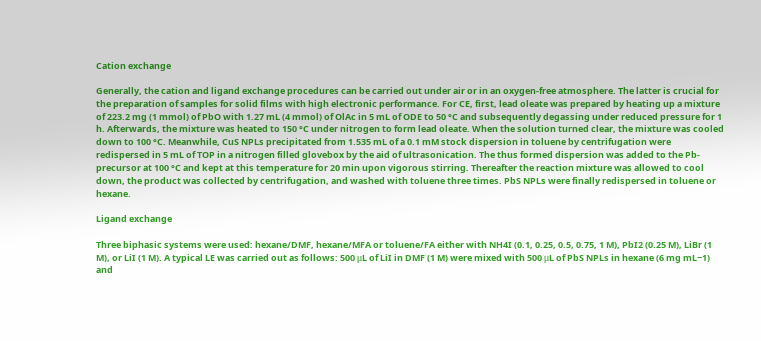Cation exchange

Generally, the cation and ligand exchange procedures can be carried out under air or in an oxygen-free atmosphere. The latter is crucial for the preparation of samples for solid films with high electronic performance. For CE, first, lead oleate was prepared by heating up a mixture of 223.2 mg (1 mmol) of PbO with 1.27 mL (4 mmol) of OlAc in 5 mL of ODE to 50 °C and subsequently degassing under reduced pressure for 1 h. Afterwards, the mixture was heated to 150 °C under nitrogen to form lead oleate. When the solution turned clear, the mixture was cooled down to 100 °C. Meanwhile, CuS NPLs precipitated from 1.535 mL of a 0.1 mM stock dispersion in toluene by centrifugation were redispersed in 5 mL of TOP in a nitrogen filled glovebox by the aid of ultrasonication. The thus formed dispersion was added to the Pb-precursor at 100 °C and kept at this temperature for 20 min upon vigorous stirring. Thereafter the reaction mixture was allowed to cool down, the product was collected by centrifugation, and washed with toluene three times. PbS NPLs were finally redispersed in toluene or hexane.

Ligand exchange

Three biphasic systems were used: hexane/DMF, hexane/MFA or toluene/FA either with NH4I (0.1, 0.25, 0.5, 0.75, 1 M), PbI2 (0.25 M), LiBr (1 M), or LiI (1 M). A typical LE was carried out as follows: 500 μL of LiI in DMF (1 M) were mixed with 500 μL of PbS NPLs in hexane (6 mg mL−1) and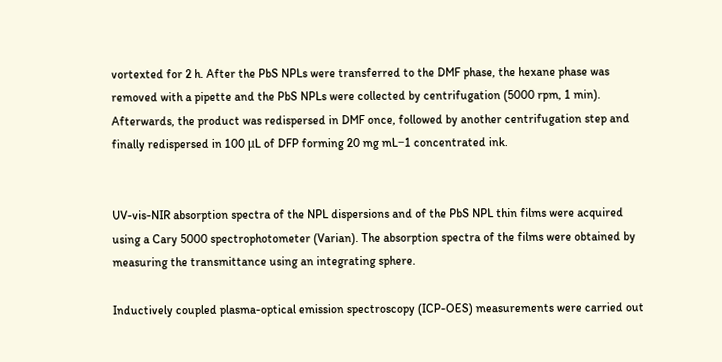vortexted for 2 h. After the PbS NPLs were transferred to the DMF phase, the hexane phase was removed with a pipette and the PbS NPLs were collected by centrifugation (5000 rpm, 1 min). Afterwards, the product was redispersed in DMF once, followed by another centrifugation step and finally redispersed in 100 μL of DFP forming 20 mg mL−1 concentrated ink.


UV-vis-NIR absorption spectra of the NPL dispersions and of the PbS NPL thin films were acquired using a Cary 5000 spectrophotometer (Varian). The absorption spectra of the films were obtained by measuring the transmittance using an integrating sphere.

Inductively coupled plasma-optical emission spectroscopy (ICP-OES) measurements were carried out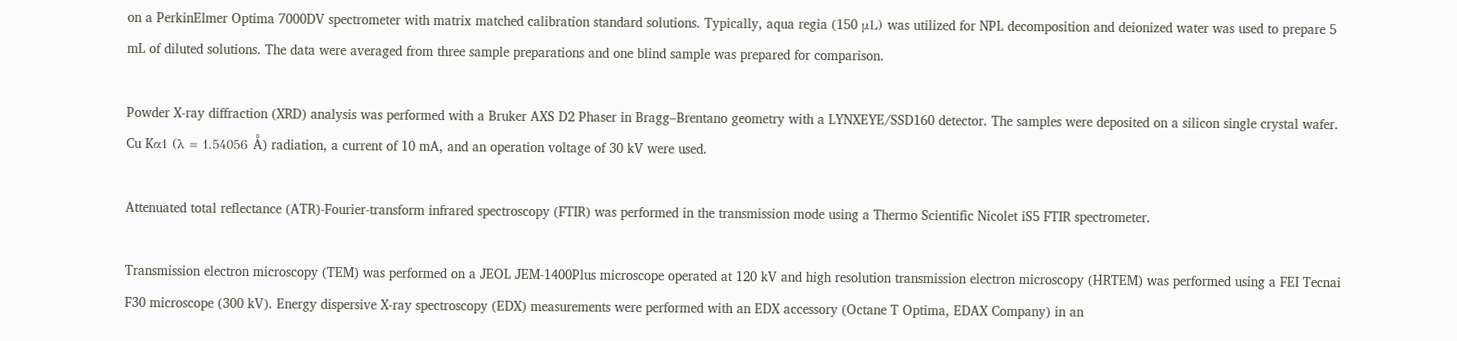on a PerkinElmer Optima 7000DV spectrometer with matrix matched calibration standard solutions. Typically, aqua regia (150 μL) was utilized for NPL decomposition and deionized water was used to prepare 5 mL of diluted solutions. The data were averaged from three sample preparations and one blind sample was prepared for comparison.

Powder X-ray diffraction (XRD) analysis was performed with a Bruker AXS D2 Phaser in Bragg–Brentano geometry with a LYNXEYE/SSD160 detector. The samples were deposited on a silicon single crystal wafer. Cu Kα1 (λ = 1.54056 Å) radiation, a current of 10 mA, and an operation voltage of 30 kV were used.

Attenuated total reflectance (ATR)-Fourier-transform infrared spectroscopy (FTIR) was performed in the transmission mode using a Thermo Scientific Nicolet iS5 FTIR spectrometer.

Transmission electron microscopy (TEM) was performed on a JEOL JEM-1400Plus microscope operated at 120 kV and high resolution transmission electron microscopy (HRTEM) was performed using a FEI Tecnai F30 microscope (300 kV). Energy dispersive X-ray spectroscopy (EDX) measurements were performed with an EDX accessory (Octane T Optima, EDAX Company) in an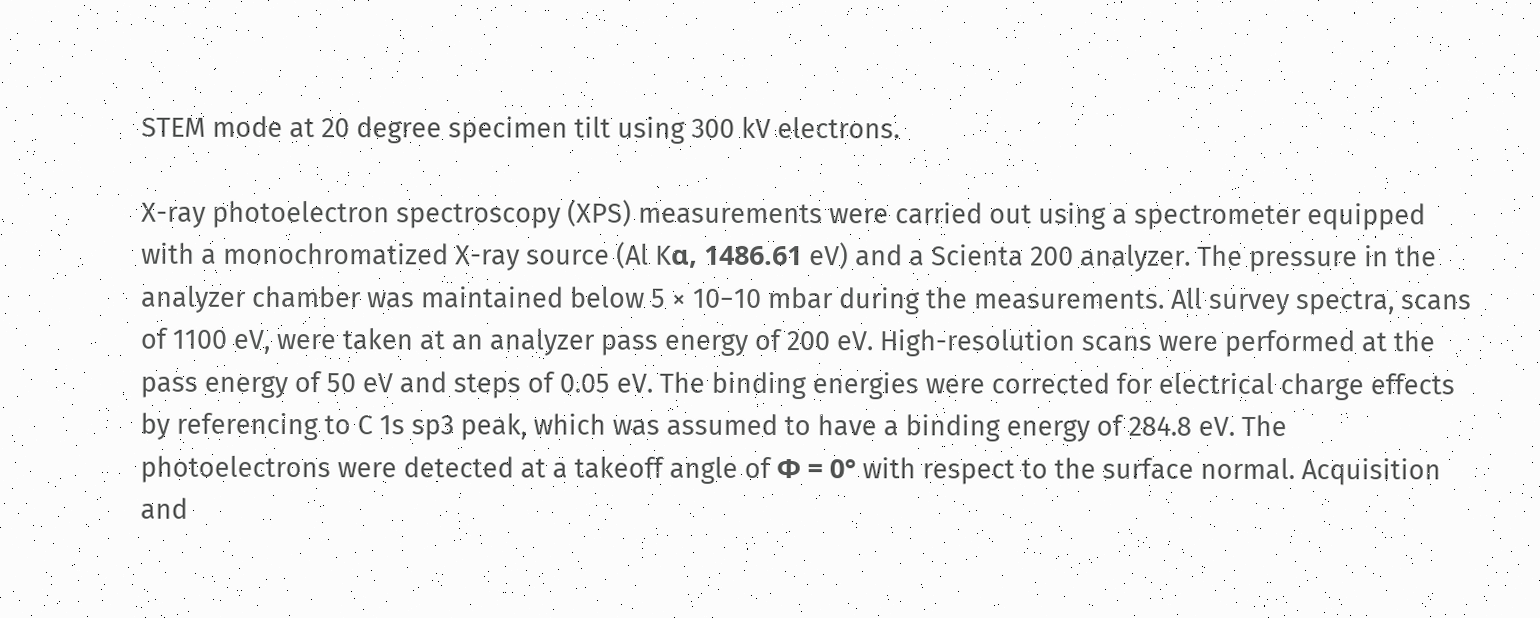STEM mode at 20 degree specimen tilt using 300 kV electrons.

X-ray photoelectron spectroscopy (XPS) measurements were carried out using a spectrometer equipped with a monochromatized X-ray source (Al Kα, 1486.61 eV) and a Scienta 200 analyzer. The pressure in the analyzer chamber was maintained below 5 × 10−10 mbar during the measurements. All survey spectra, scans of 1100 eV, were taken at an analyzer pass energy of 200 eV. High-resolution scans were performed at the pass energy of 50 eV and steps of 0.05 eV. The binding energies were corrected for electrical charge effects by referencing to C 1s sp3 peak, which was assumed to have a binding energy of 284.8 eV. The photoelectrons were detected at a takeoff angle of Φ = 0° with respect to the surface normal. Acquisition and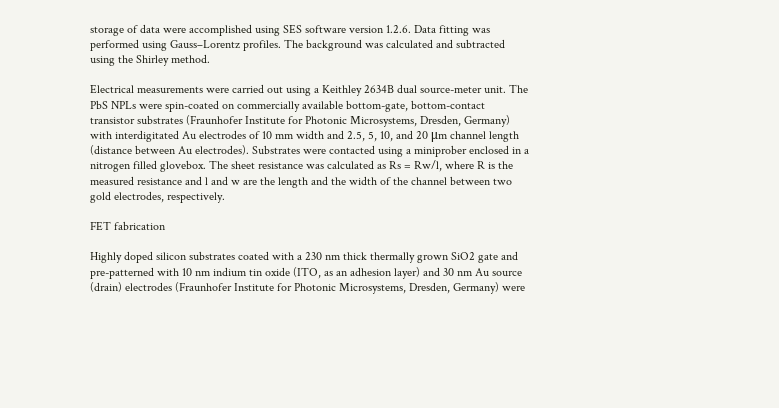storage of data were accomplished using SES software version 1.2.6. Data fitting was performed using Gauss–Lorentz profiles. The background was calculated and subtracted using the Shirley method.

Electrical measurements were carried out using a Keithley 2634B dual source-meter unit. The PbS NPLs were spin-coated on commercially available bottom-gate, bottom-contact transistor substrates (Fraunhofer Institute for Photonic Microsystems, Dresden, Germany) with interdigitated Au electrodes of 10 mm width and 2.5, 5, 10, and 20 μm channel length (distance between Au electrodes). Substrates were contacted using a miniprober enclosed in a nitrogen filled glovebox. The sheet resistance was calculated as Rs = Rw/l, where R is the measured resistance and l and w are the length and the width of the channel between two gold electrodes, respectively.

FET fabrication

Highly doped silicon substrates coated with a 230 nm thick thermally grown SiO2 gate and pre-patterned with 10 nm indium tin oxide (ITO, as an adhesion layer) and 30 nm Au source (drain) electrodes (Fraunhofer Institute for Photonic Microsystems, Dresden, Germany) were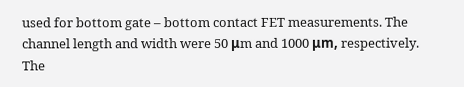used for bottom gate – bottom contact FET measurements. The channel length and width were 50 μm and 1000 μm, respectively. The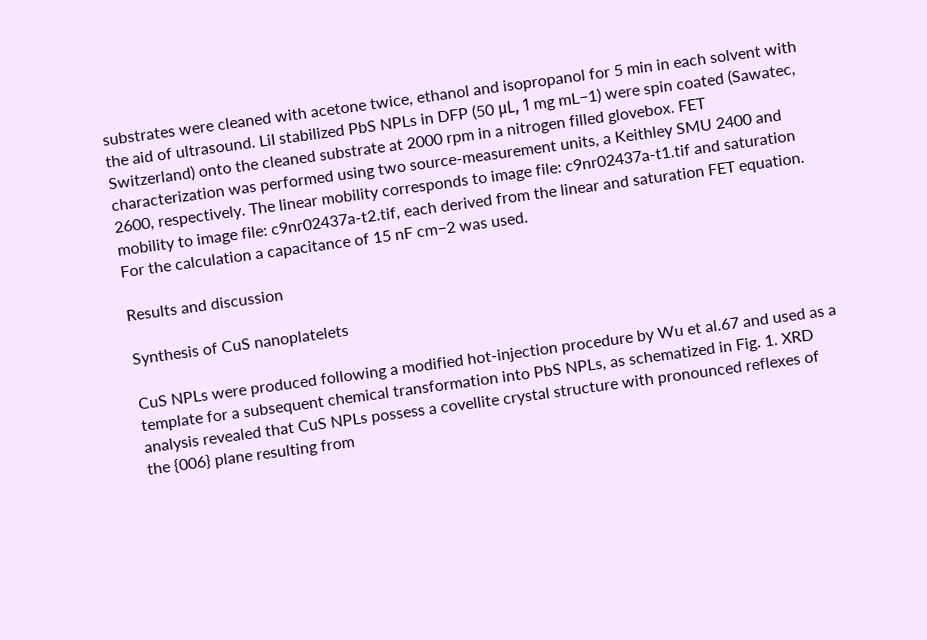substrates were cleaned with acetone twice, ethanol and isopropanol for 5 min in each solvent with the aid of ultrasound. LiI stabilized PbS NPLs in DFP (50 μL, 1 mg mL−1) were spin coated (Sawatec, Switzerland) onto the cleaned substrate at 2000 rpm in a nitrogen filled glovebox. FET characterization was performed using two source-measurement units, a Keithley SMU 2400 and 2600, respectively. The linear mobility corresponds to image file: c9nr02437a-t1.tif and saturation mobility to image file: c9nr02437a-t2.tif, each derived from the linear and saturation FET equation. For the calculation a capacitance of 15 nF cm−2 was used.

Results and discussion

Synthesis of CuS nanoplatelets

CuS NPLs were produced following a modified hot-injection procedure by Wu et al.67 and used as a template for a subsequent chemical transformation into PbS NPLs, as schematized in Fig. 1. XRD analysis revealed that CuS NPLs possess a covellite crystal structure with pronounced reflexes of the {006} plane resulting from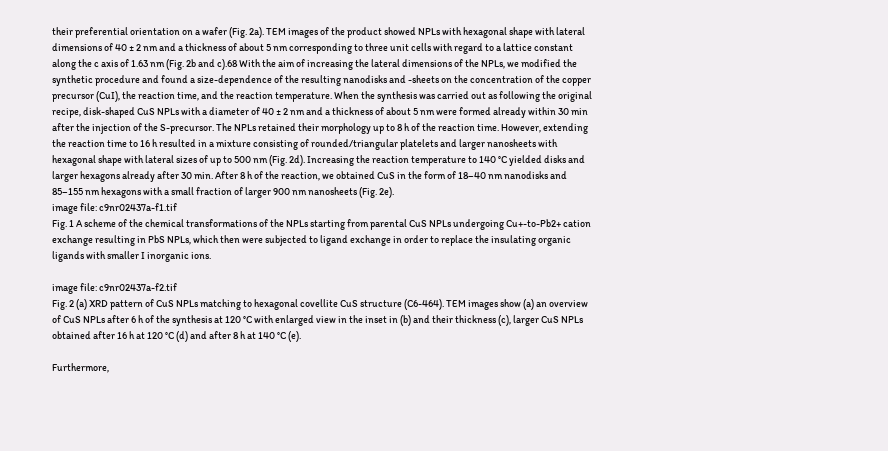their preferential orientation on a wafer (Fig. 2a). TEM images of the product showed NPLs with hexagonal shape with lateral dimensions of 40 ± 2 nm and a thickness of about 5 nm corresponding to three unit cells with regard to a lattice constant along the c axis of 1.63 nm (Fig. 2b and c).68 With the aim of increasing the lateral dimensions of the NPLs, we modified the synthetic procedure and found a size-dependence of the resulting nanodisks and -sheets on the concentration of the copper precursor (CuI), the reaction time, and the reaction temperature. When the synthesis was carried out as following the original recipe, disk-shaped CuS NPLs with a diameter of 40 ± 2 nm and a thickness of about 5 nm were formed already within 30 min after the injection of the S-precursor. The NPLs retained their morphology up to 8 h of the reaction time. However, extending the reaction time to 16 h resulted in a mixture consisting of rounded/triangular platelets and larger nanosheets with hexagonal shape with lateral sizes of up to 500 nm (Fig. 2d). Increasing the reaction temperature to 140 °C yielded disks and larger hexagons already after 30 min. After 8 h of the reaction, we obtained CuS in the form of 18–40 nm nanodisks and 85–155 nm hexagons with a small fraction of larger 900 nm nanosheets (Fig. 2e).
image file: c9nr02437a-f1.tif
Fig. 1 A scheme of the chemical transformations of the NPLs starting from parental CuS NPLs undergoing Cu+-to-Pb2+ cation exchange resulting in PbS NPLs, which then were subjected to ligand exchange in order to replace the insulating organic ligands with smaller I inorganic ions.

image file: c9nr02437a-f2.tif
Fig. 2 (a) XRD pattern of CuS NPLs matching to hexagonal covellite CuS structure (C6-464). TEM images show (a) an overview of CuS NPLs after 6 h of the synthesis at 120 °C with enlarged view in the inset in (b) and their thickness (c), larger CuS NPLs obtained after 16 h at 120 °C (d) and after 8 h at 140 °C (e).

Furthermore,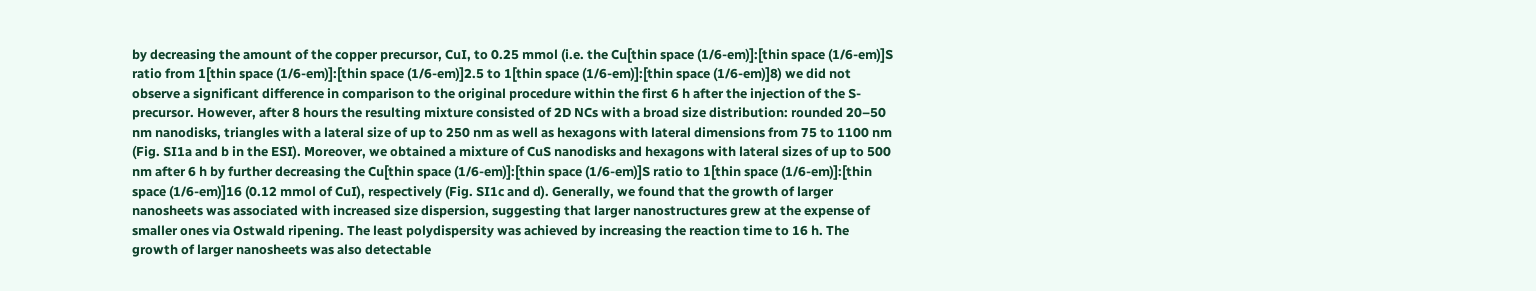by decreasing the amount of the copper precursor, CuI, to 0.25 mmol (i.e. the Cu[thin space (1/6-em)]:[thin space (1/6-em)]S ratio from 1[thin space (1/6-em)]:[thin space (1/6-em)]2.5 to 1[thin space (1/6-em)]:[thin space (1/6-em)]8) we did not observe a significant difference in comparison to the original procedure within the first 6 h after the injection of the S-precursor. However, after 8 hours the resulting mixture consisted of 2D NCs with a broad size distribution: rounded 20–50 nm nanodisks, triangles with a lateral size of up to 250 nm as well as hexagons with lateral dimensions from 75 to 1100 nm (Fig. SI1a and b in the ESI). Moreover, we obtained a mixture of CuS nanodisks and hexagons with lateral sizes of up to 500 nm after 6 h by further decreasing the Cu[thin space (1/6-em)]:[thin space (1/6-em)]S ratio to 1[thin space (1/6-em)]:[thin space (1/6-em)]16 (0.12 mmol of CuI), respectively (Fig. SI1c and d). Generally, we found that the growth of larger nanosheets was associated with increased size dispersion, suggesting that larger nanostructures grew at the expense of smaller ones via Ostwald ripening. The least polydispersity was achieved by increasing the reaction time to 16 h. The growth of larger nanosheets was also detectable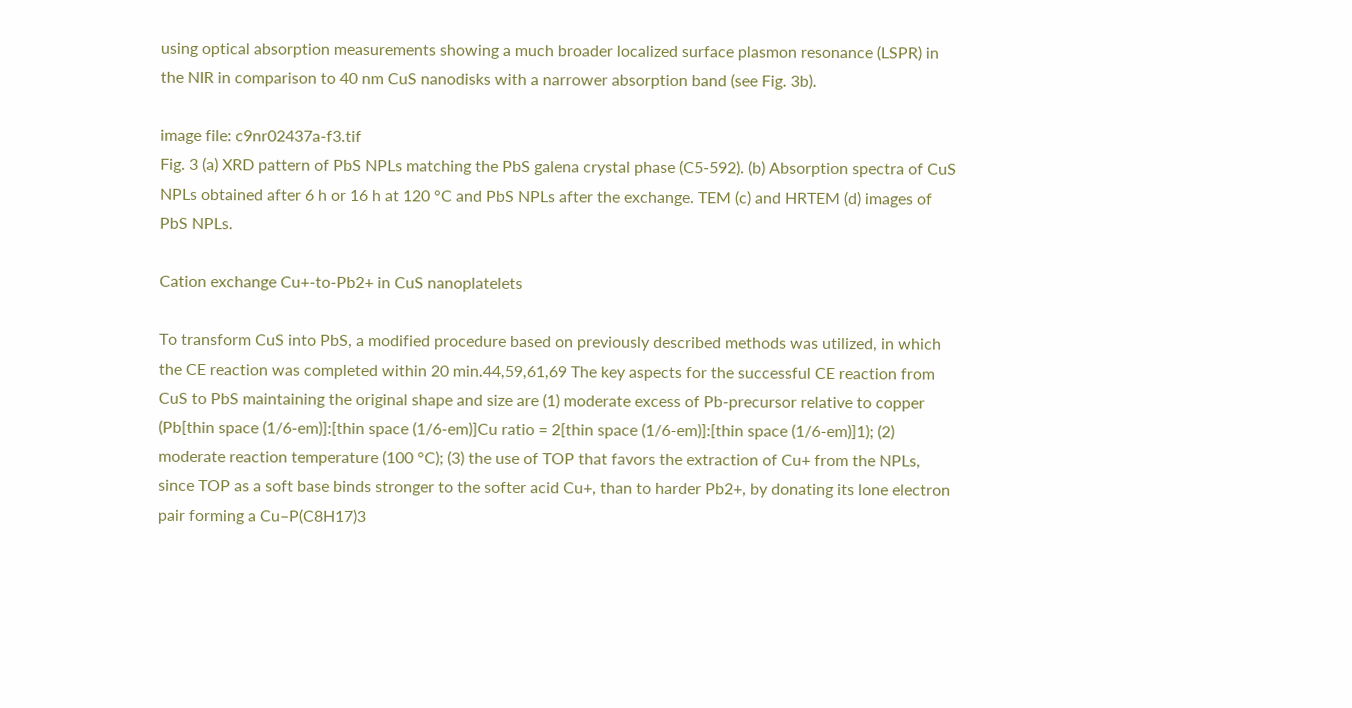using optical absorption measurements showing a much broader localized surface plasmon resonance (LSPR) in the NIR in comparison to 40 nm CuS nanodisks with a narrower absorption band (see Fig. 3b).

image file: c9nr02437a-f3.tif
Fig. 3 (a) XRD pattern of PbS NPLs matching the PbS galena crystal phase (C5-592). (b) Absorption spectra of CuS NPLs obtained after 6 h or 16 h at 120 °C and PbS NPLs after the exchange. TEM (c) and HRTEM (d) images of PbS NPLs.

Cation exchange Cu+-to-Pb2+ in CuS nanoplatelets

To transform CuS into PbS, a modified procedure based on previously described methods was utilized, in which the CE reaction was completed within 20 min.44,59,61,69 The key aspects for the successful CE reaction from CuS to PbS maintaining the original shape and size are (1) moderate excess of Pb-precursor relative to copper (Pb[thin space (1/6-em)]:[thin space (1/6-em)]Cu ratio = 2[thin space (1/6-em)]:[thin space (1/6-em)]1); (2) moderate reaction temperature (100 °C); (3) the use of TOP that favors the extraction of Cu+ from the NPLs, since TOP as a soft base binds stronger to the softer acid Cu+, than to harder Pb2+, by donating its lone electron pair forming a Cu–P(C8H17)3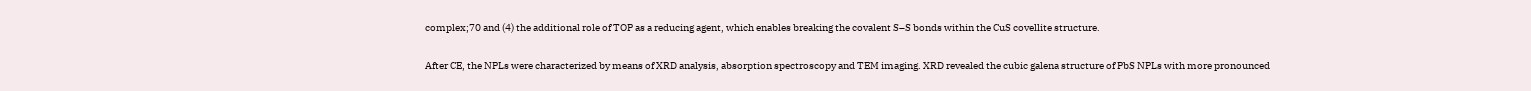complex;70 and (4) the additional role of TOP as a reducing agent, which enables breaking the covalent S–S bonds within the CuS covellite structure.

After CE, the NPLs were characterized by means of XRD analysis, absorption spectroscopy and TEM imaging. XRD revealed the cubic galena structure of PbS NPLs with more pronounced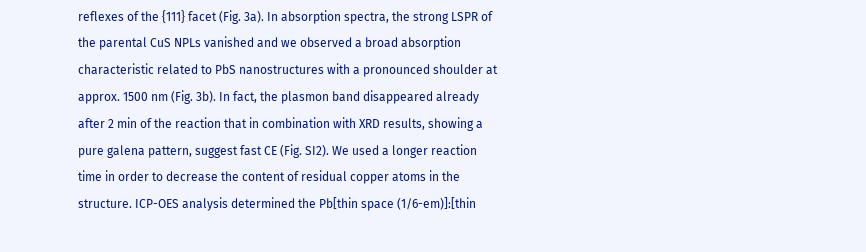reflexes of the {111} facet (Fig. 3a). In absorption spectra, the strong LSPR of the parental CuS NPLs vanished and we observed a broad absorption characteristic related to PbS nanostructures with a pronounced shoulder at approx. 1500 nm (Fig. 3b). In fact, the plasmon band disappeared already after 2 min of the reaction that in combination with XRD results, showing a pure galena pattern, suggest fast CE (Fig. SI2). We used a longer reaction time in order to decrease the content of residual copper atoms in the structure. ICP-OES analysis determined the Pb[thin space (1/6-em)]:[thin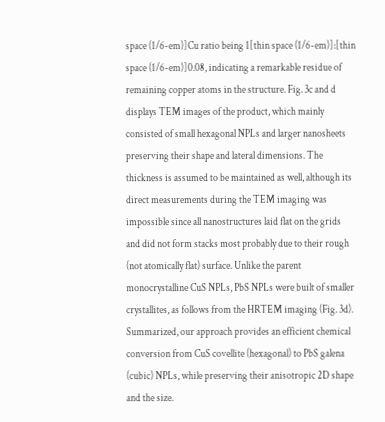space (1/6-em)]Cu ratio being 1[thin space (1/6-em)]:[thin space (1/6-em)]0.08, indicating a remarkable residue of remaining copper atoms in the structure. Fig. 3c and d displays TEM images of the product, which mainly consisted of small hexagonal NPLs and larger nanosheets preserving their shape and lateral dimensions. The thickness is assumed to be maintained as well, although its direct measurements during the TEM imaging was impossible since all nanostructures laid flat on the grids and did not form stacks most probably due to their rough (not atomically flat) surface. Unlike the parent monocrystalline CuS NPLs, PbS NPLs were built of smaller crystallites, as follows from the HRTEM imaging (Fig. 3d). Summarized, our approach provides an efficient chemical conversion from CuS covellite (hexagonal) to PbS galena (cubic) NPLs, while preserving their anisotropic 2D shape and the size.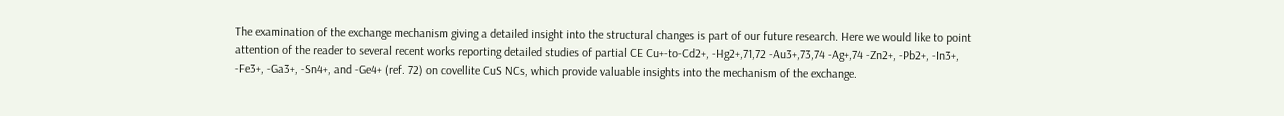The examination of the exchange mechanism giving a detailed insight into the structural changes is part of our future research. Here we would like to point attention of the reader to several recent works reporting detailed studies of partial CE Cu+-to-Cd2+, -Hg2+,71,72 -Au3+,73,74 -Ag+,74 -Zn2+, -Pb2+, -In3+, -Fe3+, -Ga3+, -Sn4+, and -Ge4+ (ref. 72) on covellite CuS NCs, which provide valuable insights into the mechanism of the exchange.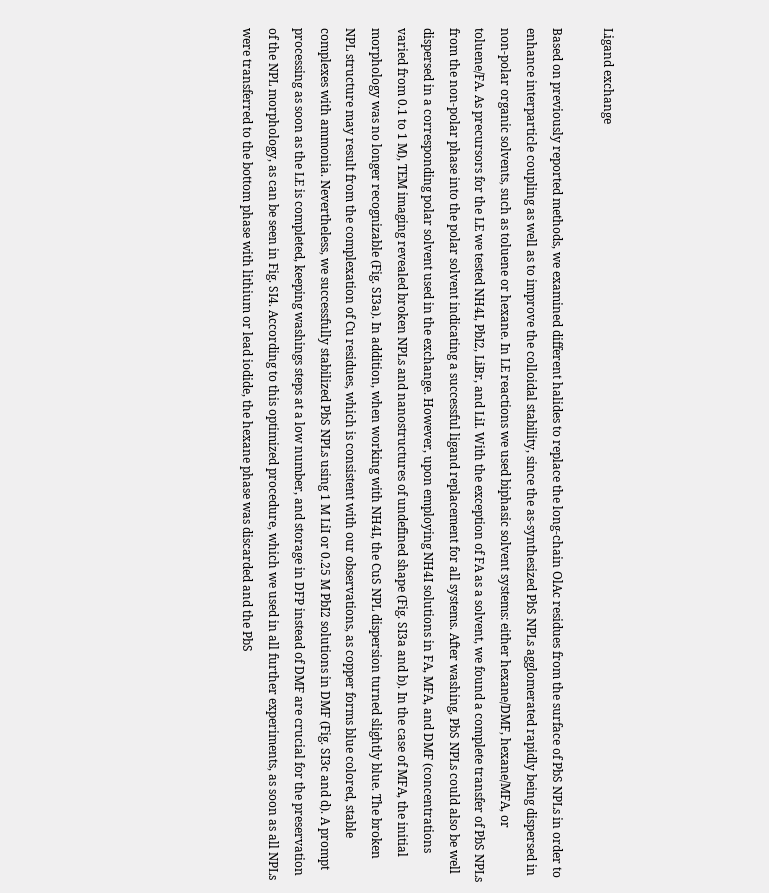Ligand exchange

Based on previously reported methods, we examined different halides to replace the long-chain OlAc residues from the surface of PbS NPLs in order to enhance interparticle coupling as well as to improve the colloidal stability, since the as-synthesized PbS NPLs agglomerated rapidly being dispersed in non-polar organic solvents, such as toluene or hexane. In LE reactions we used biphasic solvent systems: either hexane/DMF, hexane/MFA, or toluene/FA. As precursors for the LE we tested NH4I, PbI2, LiBr, and LiI. With the exception of FA as a solvent, we found a complete transfer of PbS NPLs from the non-polar phase into the polar solvent indicating a successful ligand replacement for all systems. After washing, PbS NPLs could also be well dispersed in a corresponding polar solvent used in the exchange. However, upon employing NH4I solutions in FA, MFA, and DMF (concentrations varied from 0.1 to 1 M), TEM imaging revealed broken NPLs and nanostructures of undefined shape (Fig. SI3a and b). In the case of MFA, the initial morphology was no longer recognizable (Fig. SI3a). In addition, when working with NH4I, the CuS NPL dispersion turned slightly blue. The broken NPL structure may result from the complexation of Cu residues, which is consistent with our observations, as copper forms blue colored, stable complexes with ammonia. Nevertheless, we successfully stabilized PbS NPLs using 1 M LiI or 0.25 M PbI2 solutions in DMF (Fig. SI3c and d). A prompt processing as soon as the LE is completed, keeping washings steps at a low number, and storage in DFP instead of DMF are crucial for the preservation of the NPL morphology, as can be seen in Fig. SI4. According to this optimized procedure, which we used in all further experiments, as soon as all NPLs were transferred to the bottom phase with lithium or lead iodide, the hexane phase was discarded and the PbS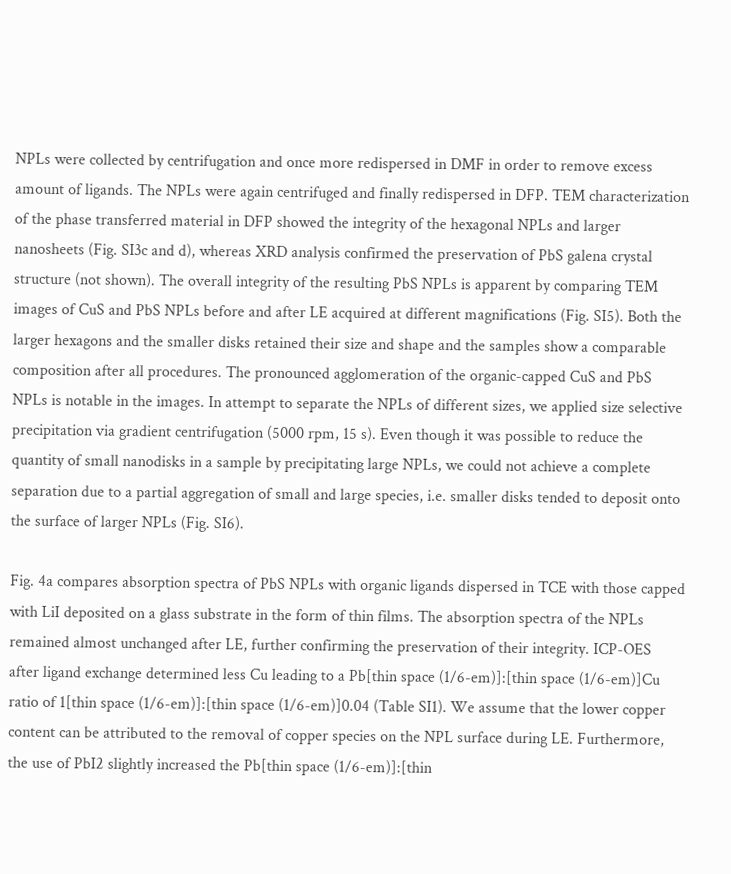NPLs were collected by centrifugation and once more redispersed in DMF in order to remove excess amount of ligands. The NPLs were again centrifuged and finally redispersed in DFP. TEM characterization of the phase transferred material in DFP showed the integrity of the hexagonal NPLs and larger nanosheets (Fig. SI3c and d), whereas XRD analysis confirmed the preservation of PbS galena crystal structure (not shown). The overall integrity of the resulting PbS NPLs is apparent by comparing TEM images of CuS and PbS NPLs before and after LE acquired at different magnifications (Fig. SI5). Both the larger hexagons and the smaller disks retained their size and shape and the samples show a comparable composition after all procedures. The pronounced agglomeration of the organic-capped CuS and PbS NPLs is notable in the images. In attempt to separate the NPLs of different sizes, we applied size selective precipitation via gradient centrifugation (5000 rpm, 15 s). Even though it was possible to reduce the quantity of small nanodisks in a sample by precipitating large NPLs, we could not achieve a complete separation due to a partial aggregation of small and large species, i.e. smaller disks tended to deposit onto the surface of larger NPLs (Fig. SI6).

Fig. 4a compares absorption spectra of PbS NPLs with organic ligands dispersed in TCE with those capped with LiI deposited on a glass substrate in the form of thin films. The absorption spectra of the NPLs remained almost unchanged after LE, further confirming the preservation of their integrity. ICP-OES after ligand exchange determined less Cu leading to a Pb[thin space (1/6-em)]:[thin space (1/6-em)]Cu ratio of 1[thin space (1/6-em)]:[thin space (1/6-em)]0.04 (Table SI1). We assume that the lower copper content can be attributed to the removal of copper species on the NPL surface during LE. Furthermore, the use of PbI2 slightly increased the Pb[thin space (1/6-em)]:[thin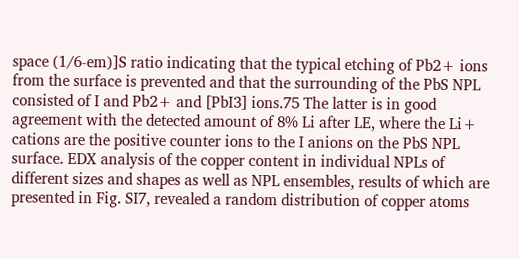space (1/6-em)]S ratio indicating that the typical etching of Pb2+ ions from the surface is prevented and that the surrounding of the PbS NPL consisted of I and Pb2+ and [PbI3] ions.75 The latter is in good agreement with the detected amount of 8% Li after LE, where the Li+ cations are the positive counter ions to the I anions on the PbS NPL surface. EDX analysis of the copper content in individual NPLs of different sizes and shapes as well as NPL ensembles, results of which are presented in Fig. SI7, revealed a random distribution of copper atoms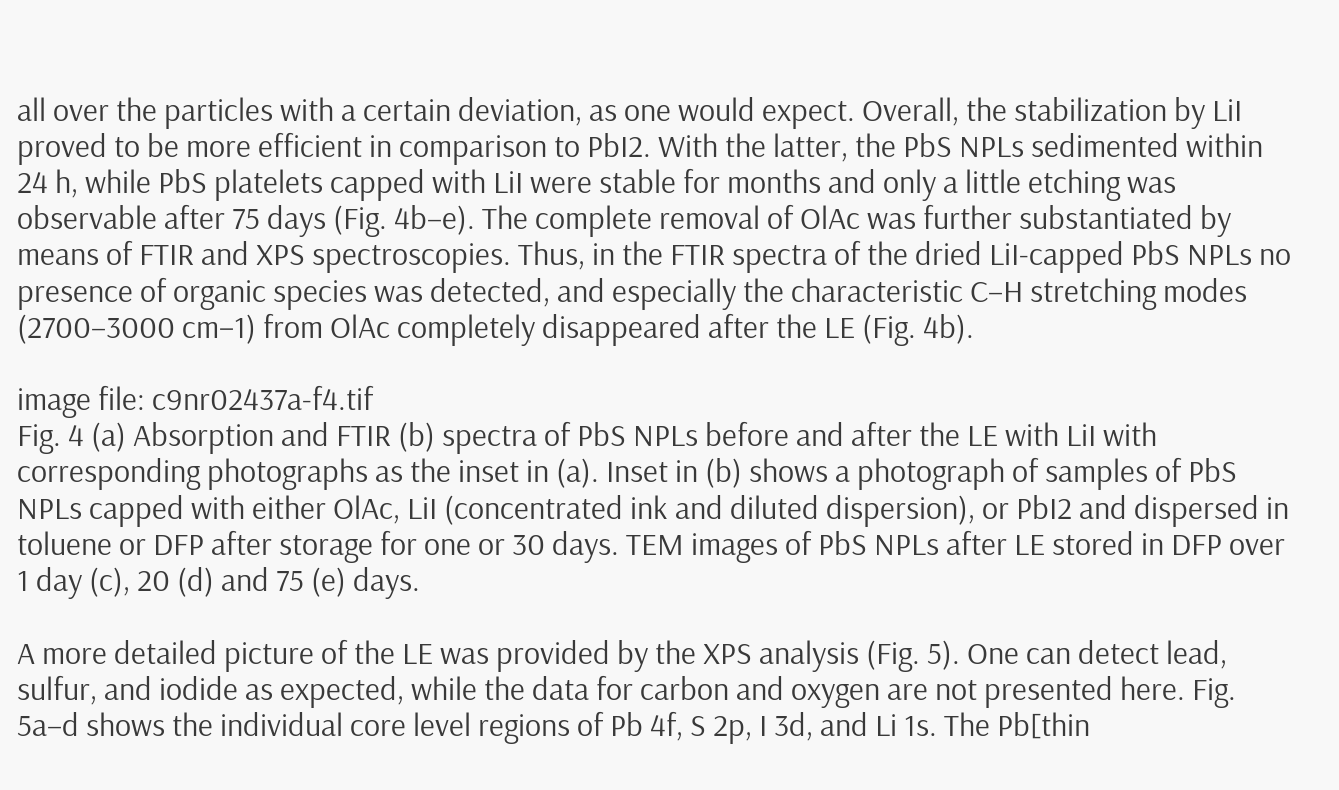all over the particles with a certain deviation, as one would expect. Overall, the stabilization by LiI proved to be more efficient in comparison to PbI2. With the latter, the PbS NPLs sedimented within 24 h, while PbS platelets capped with LiI were stable for months and only a little etching was observable after 75 days (Fig. 4b–e). The complete removal of OlAc was further substantiated by means of FTIR and XPS spectroscopies. Thus, in the FTIR spectra of the dried LiI-capped PbS NPLs no presence of organic species was detected, and especially the characteristic C–H stretching modes (2700–3000 cm−1) from OlAc completely disappeared after the LE (Fig. 4b).

image file: c9nr02437a-f4.tif
Fig. 4 (a) Absorption and FTIR (b) spectra of PbS NPLs before and after the LE with LiI with corresponding photographs as the inset in (a). Inset in (b) shows a photograph of samples of PbS NPLs capped with either OlAc, LiI (concentrated ink and diluted dispersion), or PbI2 and dispersed in toluene or DFP after storage for one or 30 days. TEM images of PbS NPLs after LE stored in DFP over 1 day (c), 20 (d) and 75 (e) days.

A more detailed picture of the LE was provided by the XPS analysis (Fig. 5). One can detect lead, sulfur, and iodide as expected, while the data for carbon and oxygen are not presented here. Fig. 5a–d shows the individual core level regions of Pb 4f, S 2p, I 3d, and Li 1s. The Pb[thin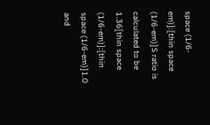space (1/6-em)]:[thin space (1/6-em)]S ratio is calculated to be 1.36[thin space (1/6-em)]:[thin space (1/6-em)]1.0 and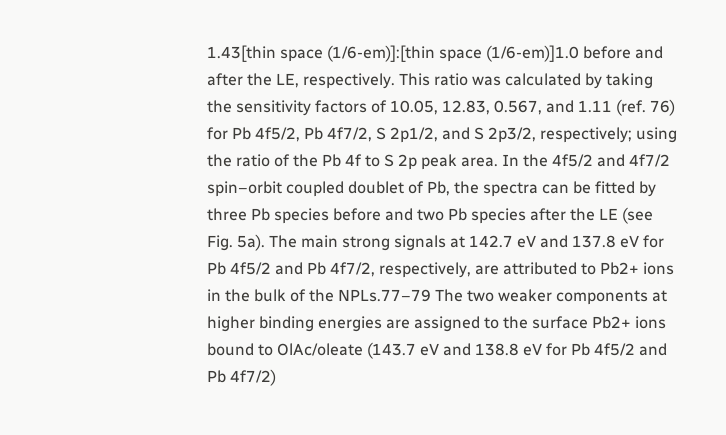1.43[thin space (1/6-em)]:[thin space (1/6-em)]1.0 before and after the LE, respectively. This ratio was calculated by taking the sensitivity factors of 10.05, 12.83, 0.567, and 1.11 (ref. 76) for Pb 4f5/2, Pb 4f7/2, S 2p1/2, and S 2p3/2, respectively; using the ratio of the Pb 4f to S 2p peak area. In the 4f5/2 and 4f7/2 spin–orbit coupled doublet of Pb, the spectra can be fitted by three Pb species before and two Pb species after the LE (see Fig. 5a). The main strong signals at 142.7 eV and 137.8 eV for Pb 4f5/2 and Pb 4f7/2, respectively, are attributed to Pb2+ ions in the bulk of the NPLs.77–79 The two weaker components at higher binding energies are assigned to the surface Pb2+ ions bound to OlAc/oleate (143.7 eV and 138.8 eV for Pb 4f5/2 and Pb 4f7/2)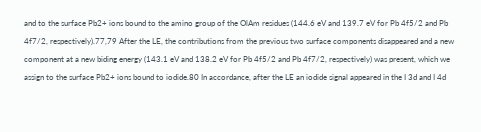and to the surface Pb2+ ions bound to the amino group of the OlAm residues (144.6 eV and 139.7 eV for Pb 4f5/2 and Pb 4f7/2, respectively).77,79 After the LE, the contributions from the previous two surface components disappeared and a new component at a new biding energy (143.1 eV and 138.2 eV for Pb 4f5/2 and Pb 4f7/2, respectively) was present, which we assign to the surface Pb2+ ions bound to iodide.80 In accordance, after the LE an iodide signal appeared in the I 3d and I 4d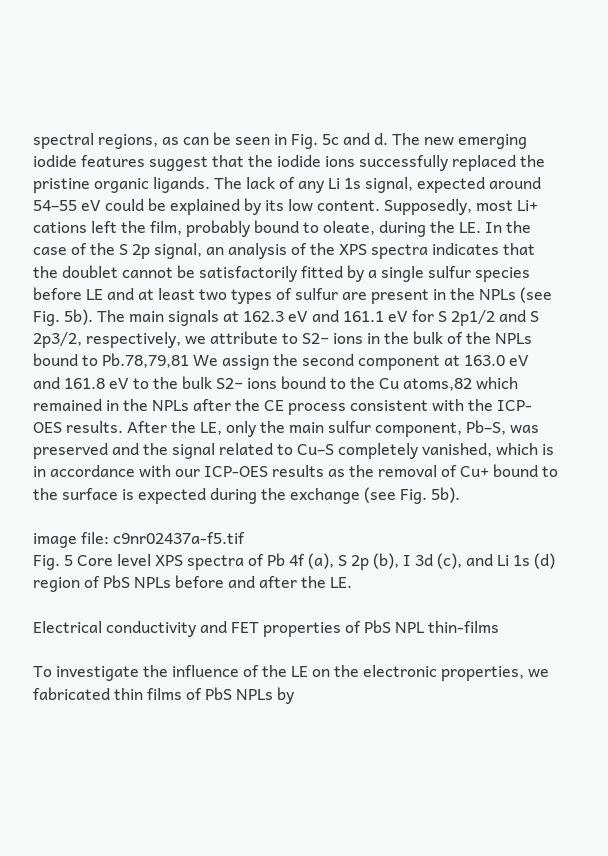spectral regions, as can be seen in Fig. 5c and d. The new emerging iodide features suggest that the iodide ions successfully replaced the pristine organic ligands. The lack of any Li 1s signal, expected around 54–55 eV could be explained by its low content. Supposedly, most Li+ cations left the film, probably bound to oleate, during the LE. In the case of the S 2p signal, an analysis of the XPS spectra indicates that the doublet cannot be satisfactorily fitted by a single sulfur species before LE and at least two types of sulfur are present in the NPLs (see Fig. 5b). The main signals at 162.3 eV and 161.1 eV for S 2p1/2 and S 2p3/2, respectively, we attribute to S2− ions in the bulk of the NPLs bound to Pb.78,79,81 We assign the second component at 163.0 eV and 161.8 eV to the bulk S2− ions bound to the Cu atoms,82 which remained in the NPLs after the CE process consistent with the ICP-OES results. After the LE, only the main sulfur component, Pb–S, was preserved and the signal related to Cu–S completely vanished, which is in accordance with our ICP-OES results as the removal of Cu+ bound to the surface is expected during the exchange (see Fig. 5b).

image file: c9nr02437a-f5.tif
Fig. 5 Core level XPS spectra of Pb 4f (a), S 2p (b), I 3d (c), and Li 1s (d) region of PbS NPLs before and after the LE.

Electrical conductivity and FET properties of PbS NPL thin-films

To investigate the influence of the LE on the electronic properties, we fabricated thin films of PbS NPLs by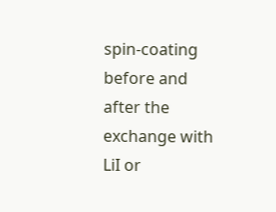spin-coating before and after the exchange with LiI or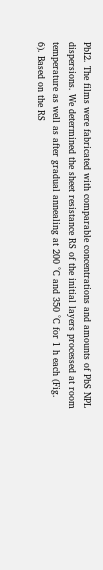PbI2. The films were fabricated with comparable concentrations and amounts of PbS NPL dispersions. We determined the sheet resistance RS of the initial layers processed at room temperature as well as after gradual annealing at 200 °C and 350 °C for 1 h each (Fig. 6). Based on the RS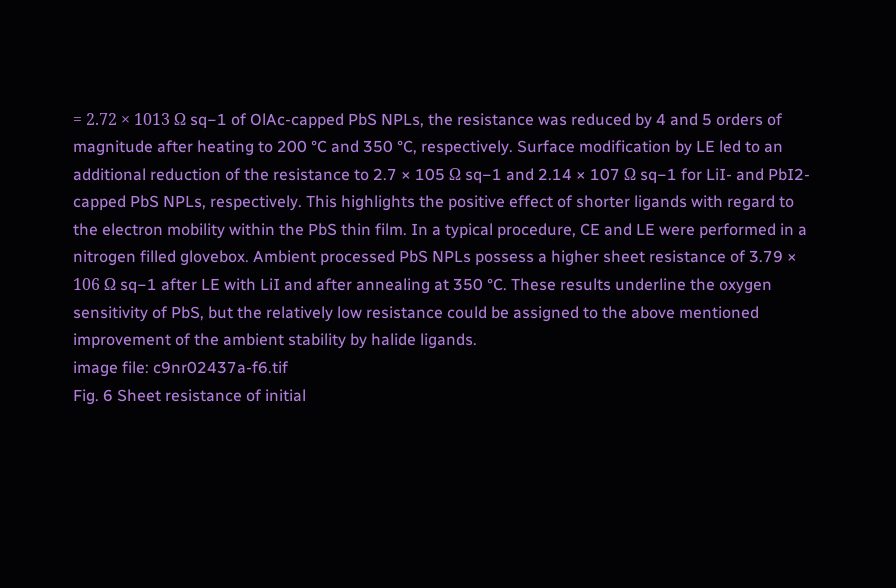= 2.72 × 1013 Ω sq−1 of OlAc-capped PbS NPLs, the resistance was reduced by 4 and 5 orders of magnitude after heating to 200 °C and 350 °C, respectively. Surface modification by LE led to an additional reduction of the resistance to 2.7 × 105 Ω sq−1 and 2.14 × 107 Ω sq−1 for LiI- and PbI2-capped PbS NPLs, respectively. This highlights the positive effect of shorter ligands with regard to the electron mobility within the PbS thin film. In a typical procedure, CE and LE were performed in a nitrogen filled glovebox. Ambient processed PbS NPLs possess a higher sheet resistance of 3.79 × 106 Ω sq−1 after LE with LiI and after annealing at 350 °C. These results underline the oxygen sensitivity of PbS, but the relatively low resistance could be assigned to the above mentioned improvement of the ambient stability by halide ligands.
image file: c9nr02437a-f6.tif
Fig. 6 Sheet resistance of initial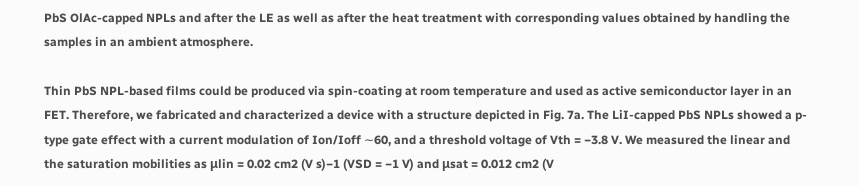PbS OlAc-capped NPLs and after the LE as well as after the heat treatment with corresponding values obtained by handling the samples in an ambient atmosphere.

Thin PbS NPL-based films could be produced via spin-coating at room temperature and used as active semiconductor layer in an FET. Therefore, we fabricated and characterized a device with a structure depicted in Fig. 7a. The LiI-capped PbS NPLs showed a p-type gate effect with a current modulation of Ion/Ioff ∼60, and a threshold voltage of Vth = −3.8 V. We measured the linear and the saturation mobilities as μlin = 0.02 cm2 (V s)−1 (VSD = −1 V) and μsat = 0.012 cm2 (V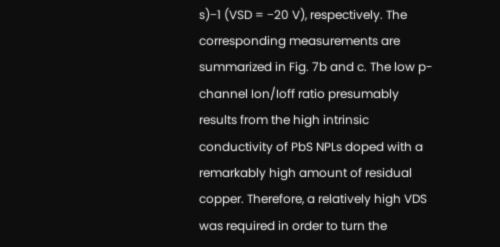s)−1 (VSD = −20 V), respectively. The corresponding measurements are summarized in Fig. 7b and c. The low p-channel Ion/Ioff ratio presumably results from the high intrinsic conductivity of PbS NPLs doped with a remarkably high amount of residual copper. Therefore, a relatively high VDS was required in order to turn the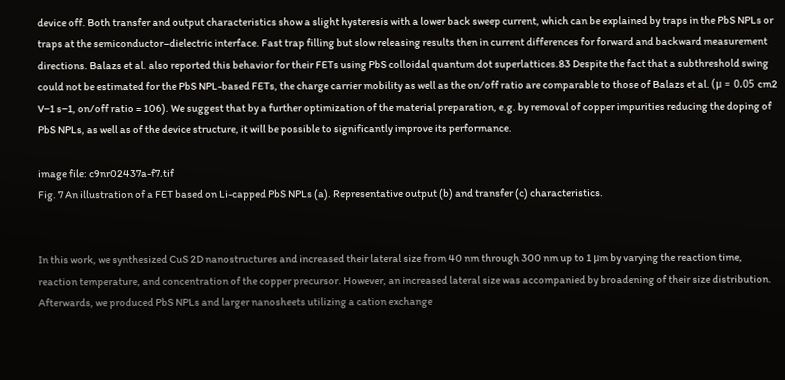device off. Both transfer and output characteristics show a slight hysteresis with a lower back sweep current, which can be explained by traps in the PbS NPLs or traps at the semiconductor–dielectric interface. Fast trap filling but slow releasing results then in current differences for forward and backward measurement directions. Balazs et al. also reported this behavior for their FETs using PbS colloidal quantum dot superlattices.83 Despite the fact that a subthreshold swing could not be estimated for the PbS NPL-based FETs, the charge carrier mobility as well as the on/off ratio are comparable to those of Balazs et al. (μ = 0.05 cm2 V−1 s−1, on/off ratio = 106). We suggest that by a further optimization of the material preparation, e.g. by removal of copper impurities reducing the doping of PbS NPLs, as well as of the device structure, it will be possible to significantly improve its performance.

image file: c9nr02437a-f7.tif
Fig. 7 An illustration of a FET based on Li-capped PbS NPLs (a). Representative output (b) and transfer (c) characteristics.


In this work, we synthesized CuS 2D nanostructures and increased their lateral size from 40 nm through 300 nm up to 1 μm by varying the reaction time, reaction temperature, and concentration of the copper precursor. However, an increased lateral size was accompanied by broadening of their size distribution. Afterwards, we produced PbS NPLs and larger nanosheets utilizing a cation exchange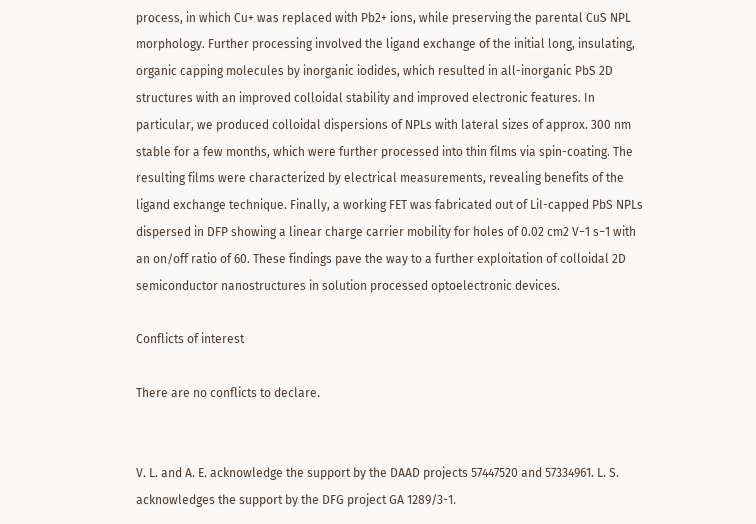process, in which Cu+ was replaced with Pb2+ ions, while preserving the parental CuS NPL morphology. Further processing involved the ligand exchange of the initial long, insulating, organic capping molecules by inorganic iodides, which resulted in all-inorganic PbS 2D structures with an improved colloidal stability and improved electronic features. In particular, we produced colloidal dispersions of NPLs with lateral sizes of approx. 300 nm stable for a few months, which were further processed into thin films via spin-coating. The resulting films were characterized by electrical measurements, revealing benefits of the ligand exchange technique. Finally, a working FET was fabricated out of LiI-capped PbS NPLs dispersed in DFP showing a linear charge carrier mobility for holes of 0.02 cm2 V−1 s−1 with an on/off ratio of 60. These findings pave the way to a further exploitation of colloidal 2D semiconductor nanostructures in solution processed optoelectronic devices.

Conflicts of interest

There are no conflicts to declare.


V. L. and A. E. acknowledge the support by the DAAD projects 57447520 and 57334961. L. S. acknowledges the support by the DFG project GA 1289/3-1.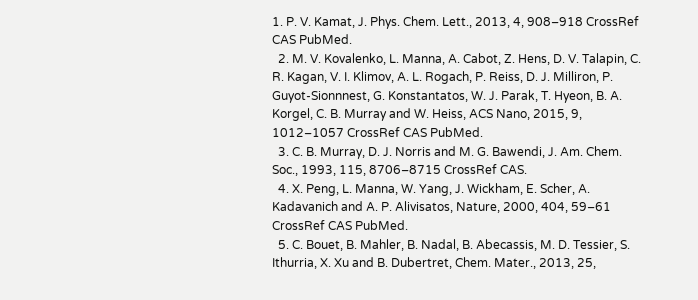1. P. V. Kamat, J. Phys. Chem. Lett., 2013, 4, 908–918 CrossRef CAS PubMed.
  2. M. V. Kovalenko, L. Manna, A. Cabot, Z. Hens, D. V. Talapin, C. R. Kagan, V. I. Klimov, A. L. Rogach, P. Reiss, D. J. Milliron, P. Guyot-Sionnnest, G. Konstantatos, W. J. Parak, T. Hyeon, B. A. Korgel, C. B. Murray and W. Heiss, ACS Nano, 2015, 9, 1012–1057 CrossRef CAS PubMed.
  3. C. B. Murray, D. J. Norris and M. G. Bawendi, J. Am. Chem. Soc., 1993, 115, 8706–8715 CrossRef CAS.
  4. X. Peng, L. Manna, W. Yang, J. Wickham, E. Scher, A. Kadavanich and A. P. Alivisatos, Nature, 2000, 404, 59–61 CrossRef CAS PubMed.
  5. C. Bouet, B. Mahler, B. Nadal, B. Abecassis, M. D. Tessier, S. Ithurria, X. Xu and B. Dubertret, Chem. Mater., 2013, 25,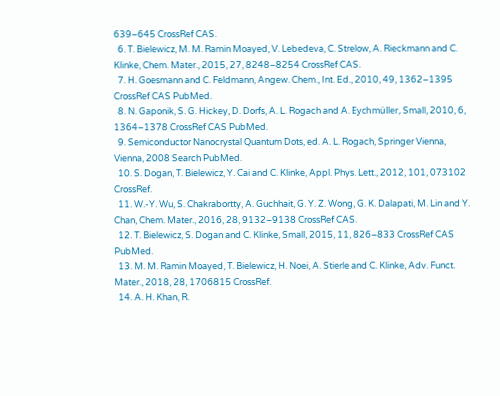639–645 CrossRef CAS.
  6. T. Bielewicz, M. M. Ramin Moayed, V. Lebedeva, C. Strelow, A. Rieckmann and C. Klinke, Chem. Mater., 2015, 27, 8248–8254 CrossRef CAS.
  7. H. Goesmann and C. Feldmann, Angew. Chem., Int. Ed., 2010, 49, 1362–1395 CrossRef CAS PubMed.
  8. N. Gaponik, S. G. Hickey, D. Dorfs, A. L. Rogach and A. Eychmüller, Small, 2010, 6, 1364–1378 CrossRef CAS PubMed.
  9. Semiconductor Nanocrystal Quantum Dots, ed. A. L. Rogach, Springer Vienna, Vienna, 2008 Search PubMed.
  10. S. Dogan, T. Bielewicz, Y. Cai and C. Klinke, Appl. Phys. Lett., 2012, 101, 073102 CrossRef.
  11. W.-Y. Wu, S. Chakrabortty, A. Guchhait, G. Y. Z. Wong, G. K. Dalapati, M. Lin and Y. Chan, Chem. Mater., 2016, 28, 9132–9138 CrossRef CAS.
  12. T. Bielewicz, S. Dogan and C. Klinke, Small, 2015, 11, 826–833 CrossRef CAS PubMed.
  13. M. M. Ramin Moayed, T. Bielewicz, H. Noei, A. Stierle and C. Klinke, Adv. Funct. Mater., 2018, 28, 1706815 CrossRef.
  14. A. H. Khan, R.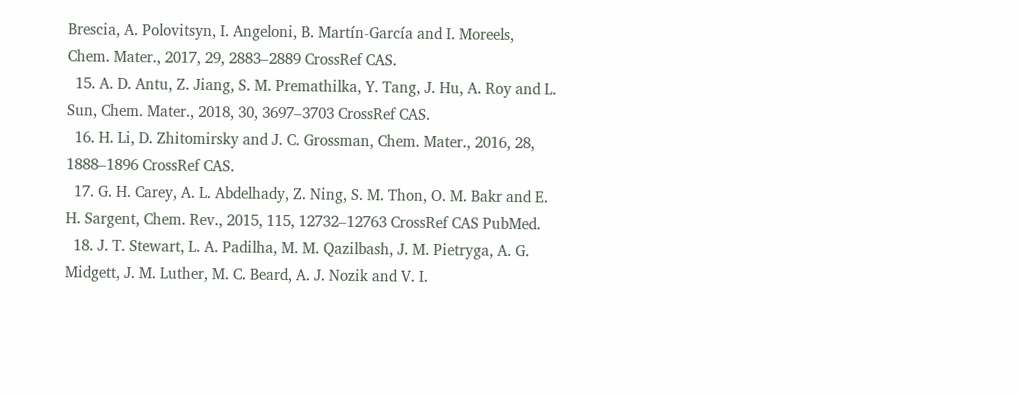Brescia, A. Polovitsyn, I. Angeloni, B. Martín-García and I. Moreels, Chem. Mater., 2017, 29, 2883–2889 CrossRef CAS.
  15. A. D. Antu, Z. Jiang, S. M. Premathilka, Y. Tang, J. Hu, A. Roy and L. Sun, Chem. Mater., 2018, 30, 3697–3703 CrossRef CAS.
  16. H. Li, D. Zhitomirsky and J. C. Grossman, Chem. Mater., 2016, 28, 1888–1896 CrossRef CAS.
  17. G. H. Carey, A. L. Abdelhady, Z. Ning, S. M. Thon, O. M. Bakr and E. H. Sargent, Chem. Rev., 2015, 115, 12732–12763 CrossRef CAS PubMed.
  18. J. T. Stewart, L. A. Padilha, M. M. Qazilbash, J. M. Pietryga, A. G. Midgett, J. M. Luther, M. C. Beard, A. J. Nozik and V. I.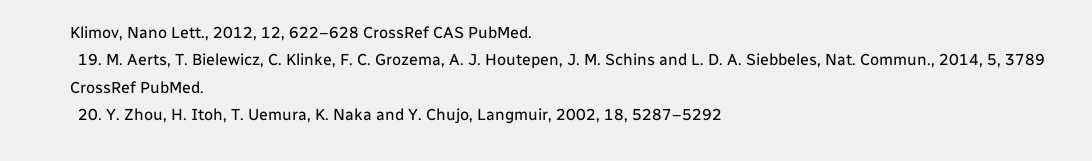Klimov, Nano Lett., 2012, 12, 622–628 CrossRef CAS PubMed.
  19. M. Aerts, T. Bielewicz, C. Klinke, F. C. Grozema, A. J. Houtepen, J. M. Schins and L. D. A. Siebbeles, Nat. Commun., 2014, 5, 3789 CrossRef PubMed.
  20. Y. Zhou, H. Itoh, T. Uemura, K. Naka and Y. Chujo, Langmuir, 2002, 18, 5287–5292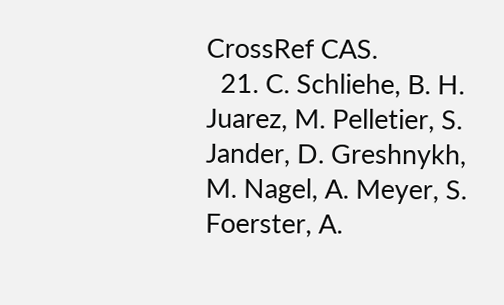CrossRef CAS.
  21. C. Schliehe, B. H. Juarez, M. Pelletier, S. Jander, D. Greshnykh, M. Nagel, A. Meyer, S. Foerster, A.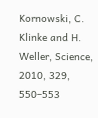Kornowski, C. Klinke and H. Weller, Science, 2010, 329, 550–553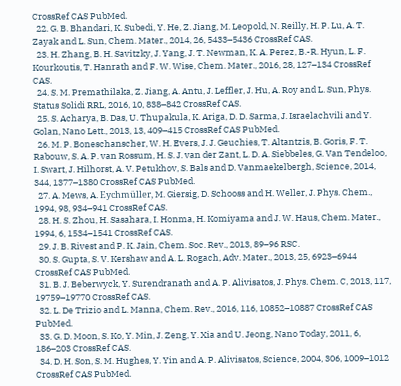CrossRef CAS PubMed.
  22. G. B. Bhandari, K. Subedi, Y. He, Z. Jiang, M. Leopold, N. Reilly, H. P. Lu, A. T. Zayak and L. Sun, Chem. Mater., 2014, 26, 5433–5436 CrossRef CAS.
  23. H. Zhang, B. H. Savitzky, J. Yang, J. T. Newman, K. A. Perez, B.-R. Hyun, L. F. Kourkoutis, T. Hanrath and F. W. Wise, Chem. Mater., 2016, 28, 127–134 CrossRef CAS.
  24. S. M. Premathilaka, Z. Jiang, A. Antu, J. Leffler, J. Hu, A. Roy and L. Sun, Phys. Status Solidi RRL, 2016, 10, 838–842 CrossRef CAS.
  25. S. Acharya, B. Das, U. Thupakula, K. Ariga, D. D. Sarma, J. Israelachvili and Y. Golan, Nano Lett., 2013, 13, 409–415 CrossRef CAS PubMed.
  26. M. P. Boneschanscher, W. H. Evers, J. J. Geuchies, T. Altantzis, B. Goris, F. T. Rabouw, S. A. P. van Rossum, H. S. J. van der Zant, L. D. A. Siebbeles, G. Van Tendeloo, I. Swart, J. Hilhorst, A. V. Petukhov, S. Bals and D. Vanmaekelbergh, Science, 2014, 344, 1377–1380 CrossRef CAS PubMed.
  27. A. Mews, A. Eychmüller, M. Giersig, D. Schooss and H. Weller, J. Phys. Chem., 1994, 98, 934–941 CrossRef CAS.
  28. H. S. Zhou, H. Sasahara, I. Honma, H. Komiyama and J. W. Haus, Chem. Mater., 1994, 6, 1534–1541 CrossRef CAS.
  29. J. B. Rivest and P. K. Jain, Chem. Soc. Rev., 2013, 89–96 RSC.
  30. S. Gupta, S. V. Kershaw and A. L. Rogach, Adv. Mater., 2013, 25, 6923–6944 CrossRef CAS PubMed.
  31. B. J. Beberwyck, Y. Surendranath and A. P. Alivisatos, J. Phys. Chem. C, 2013, 117, 19759–19770 CrossRef CAS.
  32. L. De Trizio and L. Manna, Chem. Rev., 2016, 116, 10852–10887 CrossRef CAS PubMed.
  33. G. D. Moon, S. Ko, Y. Min, J. Zeng, Y. Xia and U. Jeong, Nano Today, 2011, 6, 186–203 CrossRef CAS.
  34. D. H. Son, S. M. Hughes, Y. Yin and A. P. Alivisatos, Science, 2004, 306, 1009–1012 CrossRef CAS PubMed.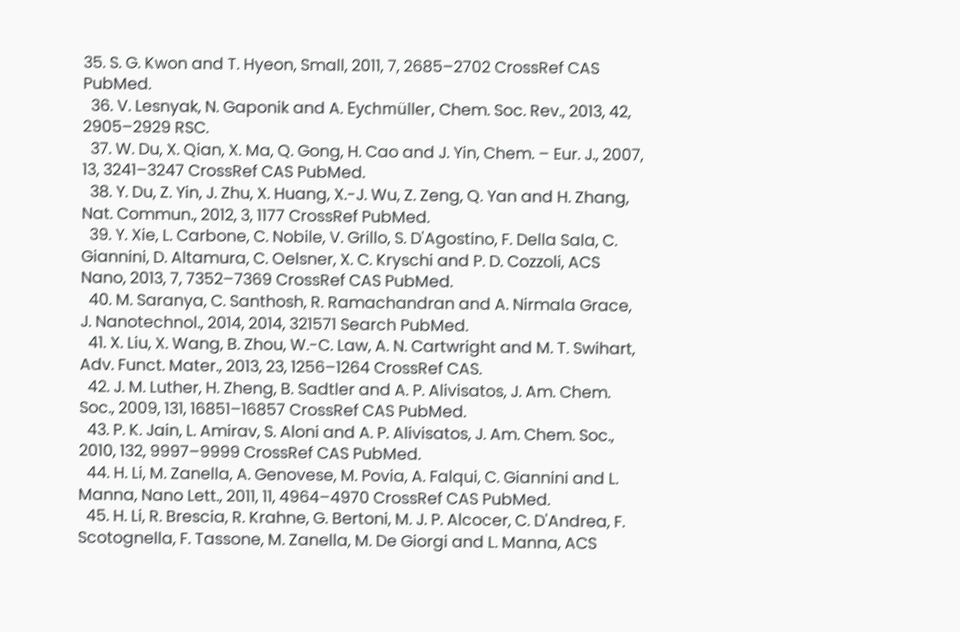35. S. G. Kwon and T. Hyeon, Small, 2011, 7, 2685–2702 CrossRef CAS PubMed.
  36. V. Lesnyak, N. Gaponik and A. Eychmüller, Chem. Soc. Rev., 2013, 42, 2905–2929 RSC.
  37. W. Du, X. Qian, X. Ma, Q. Gong, H. Cao and J. Yin, Chem. – Eur. J., 2007, 13, 3241–3247 CrossRef CAS PubMed.
  38. Y. Du, Z. Yin, J. Zhu, X. Huang, X.-J. Wu, Z. Zeng, Q. Yan and H. Zhang, Nat. Commun., 2012, 3, 1177 CrossRef PubMed.
  39. Y. Xie, L. Carbone, C. Nobile, V. Grillo, S. D'Agostino, F. Della Sala, C. Giannini, D. Altamura, C. Oelsner, X. C. Kryschi and P. D. Cozzoli, ACS Nano, 2013, 7, 7352–7369 CrossRef CAS PubMed.
  40. M. Saranya, C. Santhosh, R. Ramachandran and A. Nirmala Grace, J. Nanotechnol., 2014, 2014, 321571 Search PubMed.
  41. X. Liu, X. Wang, B. Zhou, W.-C. Law, A. N. Cartwright and M. T. Swihart, Adv. Funct. Mater., 2013, 23, 1256–1264 CrossRef CAS.
  42. J. M. Luther, H. Zheng, B. Sadtler and A. P. Alivisatos, J. Am. Chem. Soc., 2009, 131, 16851–16857 CrossRef CAS PubMed.
  43. P. K. Jain, L. Amirav, S. Aloni and A. P. Alivisatos, J. Am. Chem. Soc., 2010, 132, 9997–9999 CrossRef CAS PubMed.
  44. H. Li, M. Zanella, A. Genovese, M. Povia, A. Falqui, C. Giannini and L. Manna, Nano Lett., 2011, 11, 4964–4970 CrossRef CAS PubMed.
  45. H. Li, R. Brescia, R. Krahne, G. Bertoni, M. J. P. Alcocer, C. D'Andrea, F. Scotognella, F. Tassone, M. Zanella, M. De Giorgi and L. Manna, ACS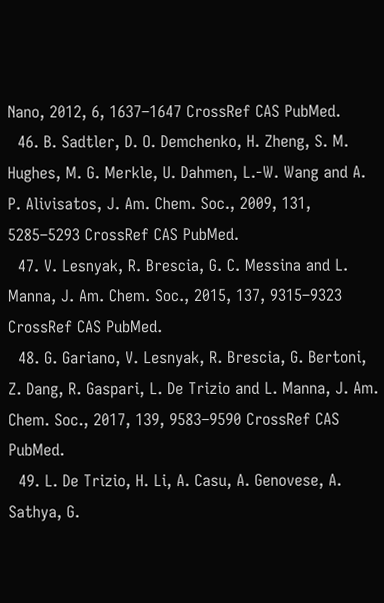Nano, 2012, 6, 1637–1647 CrossRef CAS PubMed.
  46. B. Sadtler, D. O. Demchenko, H. Zheng, S. M. Hughes, M. G. Merkle, U. Dahmen, L.-W. Wang and A. P. Alivisatos, J. Am. Chem. Soc., 2009, 131, 5285–5293 CrossRef CAS PubMed.
  47. V. Lesnyak, R. Brescia, G. C. Messina and L. Manna, J. Am. Chem. Soc., 2015, 137, 9315–9323 CrossRef CAS PubMed.
  48. G. Gariano, V. Lesnyak, R. Brescia, G. Bertoni, Z. Dang, R. Gaspari, L. De Trizio and L. Manna, J. Am. Chem. Soc., 2017, 139, 9583–9590 CrossRef CAS PubMed.
  49. L. De Trizio, H. Li, A. Casu, A. Genovese, A. Sathya, G.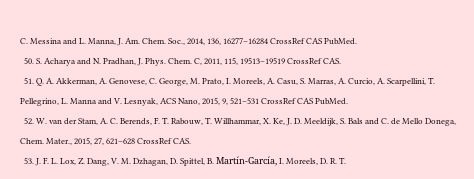C. Messina and L. Manna, J. Am. Chem. Soc., 2014, 136, 16277–16284 CrossRef CAS PubMed.
  50. S. Acharya and N. Pradhan, J. Phys. Chem. C, 2011, 115, 19513–19519 CrossRef CAS.
  51. Q. A. Akkerman, A. Genovese, C. George, M. Prato, I. Moreels, A. Casu, S. Marras, A. Curcio, A. Scarpellini, T. Pellegrino, L. Manna and V. Lesnyak, ACS Nano, 2015, 9, 521–531 CrossRef CAS PubMed.
  52. W. van der Stam, A. C. Berends, F. T. Rabouw, T. Willhammar, X. Ke, J. D. Meeldijk, S. Bals and C. de Mello Donega, Chem. Mater., 2015, 27, 621–628 CrossRef CAS.
  53. J. F. L. Lox, Z. Dang, V. M. Dzhagan, D. Spittel, B. Martín-García, I. Moreels, D. R. T.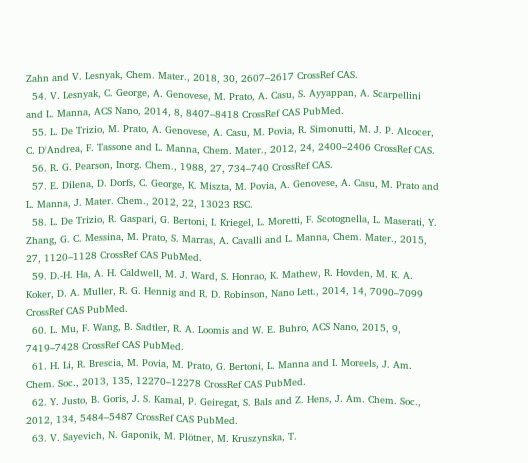Zahn and V. Lesnyak, Chem. Mater., 2018, 30, 2607–2617 CrossRef CAS.
  54. V. Lesnyak, C. George, A. Genovese, M. Prato, A. Casu, S. Ayyappan, A. Scarpellini and L. Manna, ACS Nano, 2014, 8, 8407–8418 CrossRef CAS PubMed.
  55. L. De Trizio, M. Prato, A. Genovese, A. Casu, M. Povia, R. Simonutti, M. J. P. Alcocer, C. D'Andrea, F. Tassone and L. Manna, Chem. Mater., 2012, 24, 2400–2406 CrossRef CAS.
  56. R. G. Pearson, Inorg. Chem., 1988, 27, 734–740 CrossRef CAS.
  57. E. Dilena, D. Dorfs, C. George, K. Miszta, M. Povia, A. Genovese, A. Casu, M. Prato and L. Manna, J. Mater. Chem., 2012, 22, 13023 RSC.
  58. L. De Trizio, R. Gaspari, G. Bertoni, I. Kriegel, L. Moretti, F. Scotognella, L. Maserati, Y. Zhang, G. C. Messina, M. Prato, S. Marras, A. Cavalli and L. Manna, Chem. Mater., 2015, 27, 1120–1128 CrossRef CAS PubMed.
  59. D.-H. Ha, A. H. Caldwell, M. J. Ward, S. Honrao, K. Mathew, R. Hovden, M. K. A. Koker, D. A. Muller, R. G. Hennig and R. D. Robinson, Nano Lett., 2014, 14, 7090–7099 CrossRef CAS PubMed.
  60. L. Mu, F. Wang, B. Sadtler, R. A. Loomis and W. E. Buhro, ACS Nano, 2015, 9, 7419–7428 CrossRef CAS PubMed.
  61. H. Li, R. Brescia, M. Povia, M. Prato, G. Bertoni, L. Manna and I. Moreels, J. Am. Chem. Soc., 2013, 135, 12270–12278 CrossRef CAS PubMed.
  62. Y. Justo, B. Goris, J. S. Kamal, P. Geiregat, S. Bals and Z. Hens, J. Am. Chem. Soc., 2012, 134, 5484–5487 CrossRef CAS PubMed.
  63. V. Sayevich, N. Gaponik, M. Plötner, M. Kruszynska, T.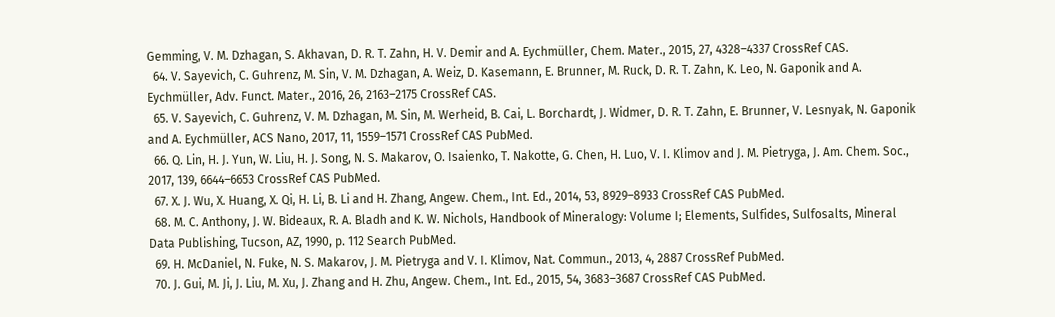Gemming, V. M. Dzhagan, S. Akhavan, D. R. T. Zahn, H. V. Demir and A. Eychmüller, Chem. Mater., 2015, 27, 4328–4337 CrossRef CAS.
  64. V. Sayevich, C. Guhrenz, M. Sin, V. M. Dzhagan, A. Weiz, D. Kasemann, E. Brunner, M. Ruck, D. R. T. Zahn, K. Leo, N. Gaponik and A. Eychmüller, Adv. Funct. Mater., 2016, 26, 2163–2175 CrossRef CAS.
  65. V. Sayevich, C. Guhrenz, V. M. Dzhagan, M. Sin, M. Werheid, B. Cai, L. Borchardt, J. Widmer, D. R. T. Zahn, E. Brunner, V. Lesnyak, N. Gaponik and A. Eychmüller, ACS Nano, 2017, 11, 1559–1571 CrossRef CAS PubMed.
  66. Q. Lin, H. J. Yun, W. Liu, H. J. Song, N. S. Makarov, O. Isaienko, T. Nakotte, G. Chen, H. Luo, V. I. Klimov and J. M. Pietryga, J. Am. Chem. Soc., 2017, 139, 6644–6653 CrossRef CAS PubMed.
  67. X. J. Wu, X. Huang, X. Qi, H. Li, B. Li and H. Zhang, Angew. Chem., Int. Ed., 2014, 53, 8929–8933 CrossRef CAS PubMed.
  68. M. C. Anthony, J. W. Bideaux, R. A. Bladh and K. W. Nichols, Handbook of Mineralogy: Volume I; Elements, Sulfides, Sulfosalts, Mineral Data Publishing, Tucson, AZ, 1990, p. 112 Search PubMed.
  69. H. McDaniel, N. Fuke, N. S. Makarov, J. M. Pietryga and V. I. Klimov, Nat. Commun., 2013, 4, 2887 CrossRef PubMed.
  70. J. Gui, M. Ji, J. Liu, M. Xu, J. Zhang and H. Zhu, Angew. Chem., Int. Ed., 2015, 54, 3683–3687 CrossRef CAS PubMed.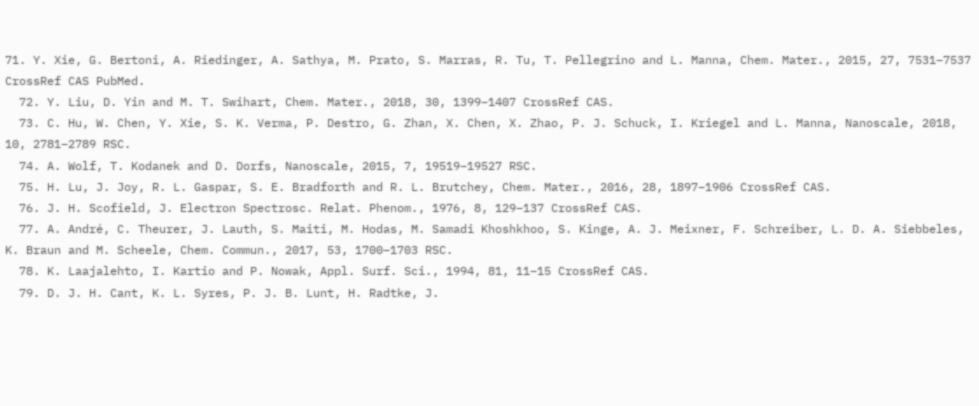71. Y. Xie, G. Bertoni, A. Riedinger, A. Sathya, M. Prato, S. Marras, R. Tu, T. Pellegrino and L. Manna, Chem. Mater., 2015, 27, 7531–7537 CrossRef CAS PubMed.
  72. Y. Liu, D. Yin and M. T. Swihart, Chem. Mater., 2018, 30, 1399–1407 CrossRef CAS.
  73. C. Hu, W. Chen, Y. Xie, S. K. Verma, P. Destro, G. Zhan, X. Chen, X. Zhao, P. J. Schuck, I. Kriegel and L. Manna, Nanoscale, 2018, 10, 2781–2789 RSC.
  74. A. Wolf, T. Kodanek and D. Dorfs, Nanoscale, 2015, 7, 19519–19527 RSC.
  75. H. Lu, J. Joy, R. L. Gaspar, S. E. Bradforth and R. L. Brutchey, Chem. Mater., 2016, 28, 1897–1906 CrossRef CAS.
  76. J. H. Scofield, J. Electron Spectrosc. Relat. Phenom., 1976, 8, 129–137 CrossRef CAS.
  77. A. André, C. Theurer, J. Lauth, S. Maiti, M. Hodas, M. Samadi Khoshkhoo, S. Kinge, A. J. Meixner, F. Schreiber, L. D. A. Siebbeles, K. Braun and M. Scheele, Chem. Commun., 2017, 53, 1700–1703 RSC.
  78. K. Laajalehto, I. Kartio and P. Nowak, Appl. Surf. Sci., 1994, 81, 11–15 CrossRef CAS.
  79. D. J. H. Cant, K. L. Syres, P. J. B. Lunt, H. Radtke, J.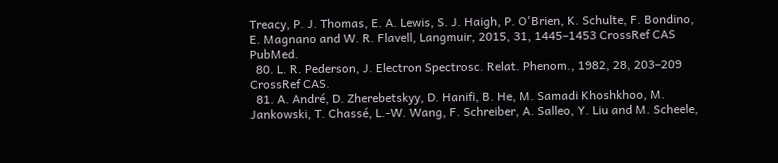Treacy, P. J. Thomas, E. A. Lewis, S. J. Haigh, P. O'Brien, K. Schulte, F. Bondino, E. Magnano and W. R. Flavell, Langmuir, 2015, 31, 1445–1453 CrossRef CAS PubMed.
  80. L. R. Pederson, J. Electron Spectrosc. Relat. Phenom., 1982, 28, 203–209 CrossRef CAS.
  81. A. André, D. Zherebetskyy, D. Hanifi, B. He, M. Samadi Khoshkhoo, M. Jankowski, T. Chassé, L.-W. Wang, F. Schreiber, A. Salleo, Y. Liu and M. Scheele,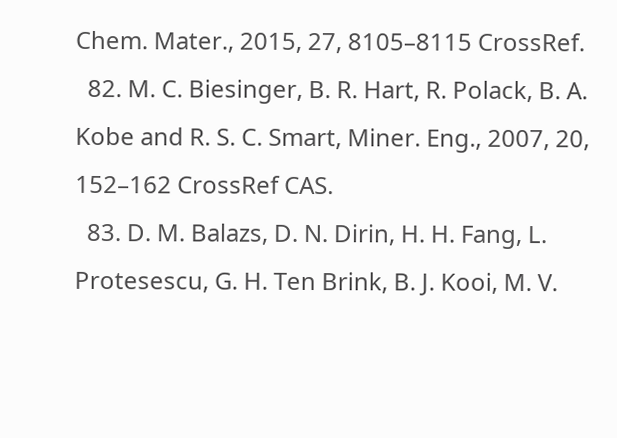Chem. Mater., 2015, 27, 8105–8115 CrossRef.
  82. M. C. Biesinger, B. R. Hart, R. Polack, B. A. Kobe and R. S. C. Smart, Miner. Eng., 2007, 20, 152–162 CrossRef CAS.
  83. D. M. Balazs, D. N. Dirin, H. H. Fang, L. Protesescu, G. H. Ten Brink, B. J. Kooi, M. V.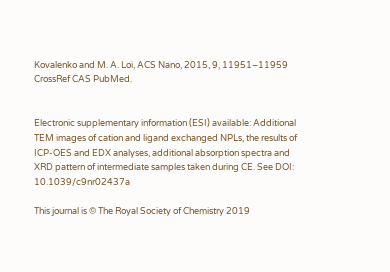Kovalenko and M. A. Loi, ACS Nano, 2015, 9, 11951–11959 CrossRef CAS PubMed.


Electronic supplementary information (ESI) available: Additional TEM images of cation and ligand exchanged NPLs, the results of ICP-OES and EDX analyses, additional absorption spectra and XRD pattern of intermediate samples taken during CE. See DOI: 10.1039/c9nr02437a

This journal is © The Royal Society of Chemistry 2019